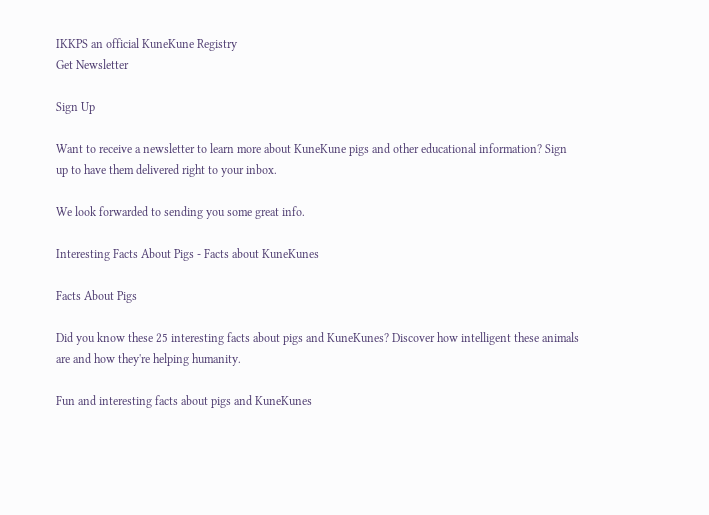IKKPS an official KuneKune Registry
Get Newsletter

Sign Up

Want to receive a newsletter to learn more about KuneKune pigs and other educational information? Sign up to have them delivered right to your inbox.

We look forwarded to sending you some great info.

Interesting Facts About Pigs - Facts about KuneKunes

Facts About Pigs

Did you know these 25 interesting facts about pigs and KuneKunes? Discover how intelligent these animals are and how they're helping humanity.

Fun and interesting facts about pigs and KuneKunes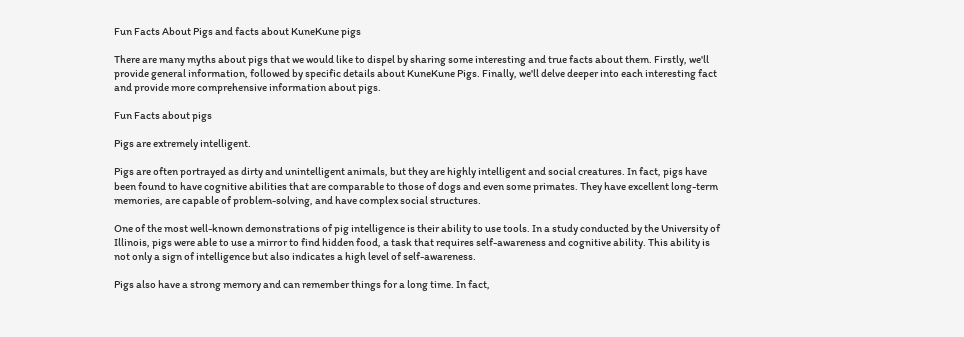Fun Facts About Pigs and facts about KuneKune pigs

There are many myths about pigs that we would like to dispel by sharing some interesting and true facts about them. Firstly, we'll provide general information, followed by specific details about KuneKune Pigs. Finally, we'll delve deeper into each interesting fact and provide more comprehensive information about pigs.

Fun Facts about pigs

Pigs are extremely intelligent.

Pigs are often portrayed as dirty and unintelligent animals, but they are highly intelligent and social creatures. In fact, pigs have been found to have cognitive abilities that are comparable to those of dogs and even some primates. They have excellent long-term memories, are capable of problem-solving, and have complex social structures.

One of the most well-known demonstrations of pig intelligence is their ability to use tools. In a study conducted by the University of Illinois, pigs were able to use a mirror to find hidden food, a task that requires self-awareness and cognitive ability. This ability is not only a sign of intelligence but also indicates a high level of self-awareness.

Pigs also have a strong memory and can remember things for a long time. In fact,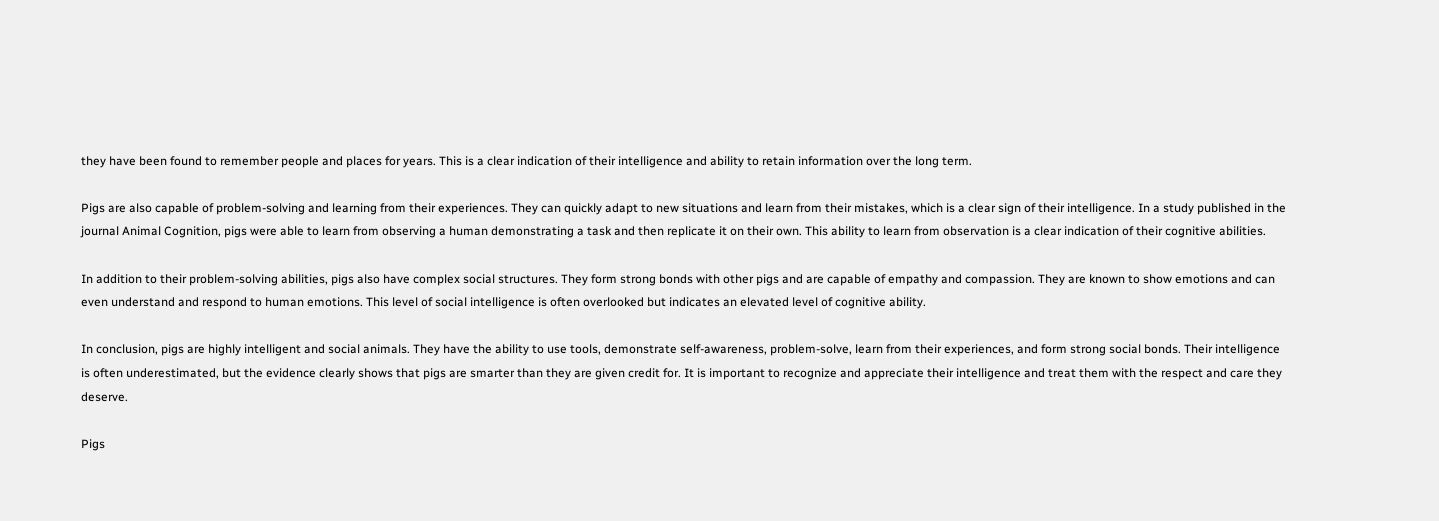they have been found to remember people and places for years. This is a clear indication of their intelligence and ability to retain information over the long term.

Pigs are also capable of problem-solving and learning from their experiences. They can quickly adapt to new situations and learn from their mistakes, which is a clear sign of their intelligence. In a study published in the journal Animal Cognition, pigs were able to learn from observing a human demonstrating a task and then replicate it on their own. This ability to learn from observation is a clear indication of their cognitive abilities.

In addition to their problem-solving abilities, pigs also have complex social structures. They form strong bonds with other pigs and are capable of empathy and compassion. They are known to show emotions and can even understand and respond to human emotions. This level of social intelligence is often overlooked but indicates an elevated level of cognitive ability.

In conclusion, pigs are highly intelligent and social animals. They have the ability to use tools, demonstrate self-awareness, problem-solve, learn from their experiences, and form strong social bonds. Their intelligence is often underestimated, but the evidence clearly shows that pigs are smarter than they are given credit for. It is important to recognize and appreciate their intelligence and treat them with the respect and care they deserve.

Pigs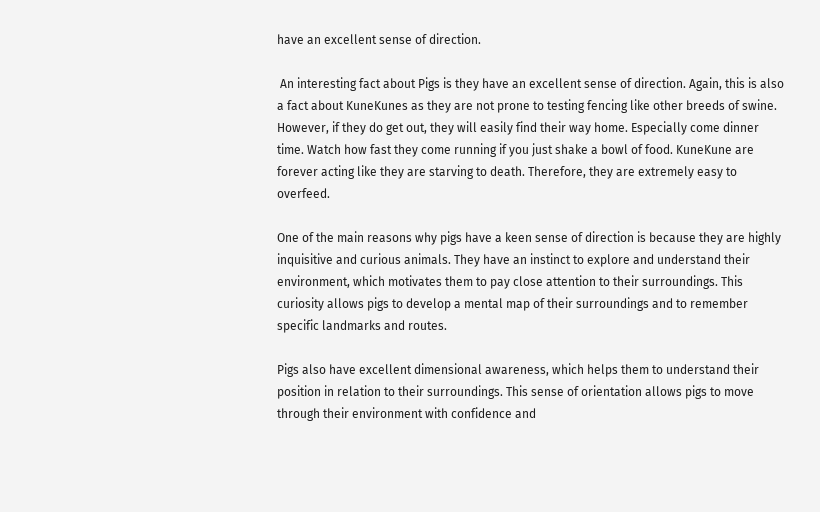have an excellent sense of direction.

 An interesting fact about Pigs is they have an excellent sense of direction. Again, this is also a fact about KuneKunes as they are not prone to testing fencing like other breeds of swine. However, if they do get out, they will easily find their way home. Especially come dinner time. Watch how fast they come running if you just shake a bowl of food. KuneKune are forever acting like they are starving to death. Therefore, they are extremely easy to overfeed.

One of the main reasons why pigs have a keen sense of direction is because they are highly inquisitive and curious animals. They have an instinct to explore and understand their environment, which motivates them to pay close attention to their surroundings. This curiosity allows pigs to develop a mental map of their surroundings and to remember specific landmarks and routes.

Pigs also have excellent dimensional awareness, which helps them to understand their position in relation to their surroundings. This sense of orientation allows pigs to move through their environment with confidence and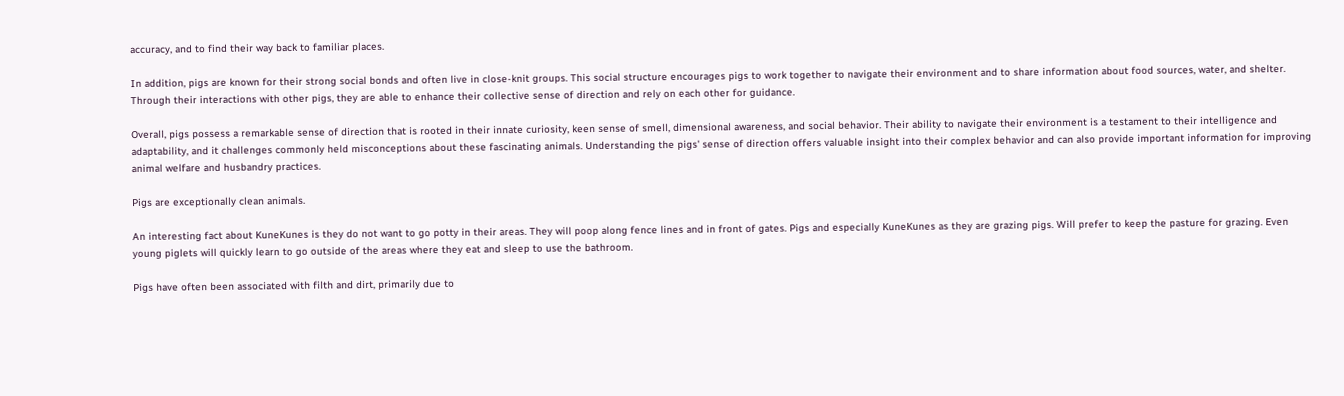accuracy, and to find their way back to familiar places.

In addition, pigs are known for their strong social bonds and often live in close-knit groups. This social structure encourages pigs to work together to navigate their environment and to share information about food sources, water, and shelter. Through their interactions with other pigs, they are able to enhance their collective sense of direction and rely on each other for guidance.

Overall, pigs possess a remarkable sense of direction that is rooted in their innate curiosity, keen sense of smell, dimensional awareness, and social behavior. Their ability to navigate their environment is a testament to their intelligence and adaptability, and it challenges commonly held misconceptions about these fascinating animals. Understanding the pigs' sense of direction offers valuable insight into their complex behavior and can also provide important information for improving animal welfare and husbandry practices.

Pigs are exceptionally clean animals.

An interesting fact about KuneKunes is they do not want to go potty in their areas. They will poop along fence lines and in front of gates. Pigs and especially KuneKunes as they are grazing pigs. Will prefer to keep the pasture for grazing. Even young piglets will quickly learn to go outside of the areas where they eat and sleep to use the bathroom.

Pigs have often been associated with filth and dirt, primarily due to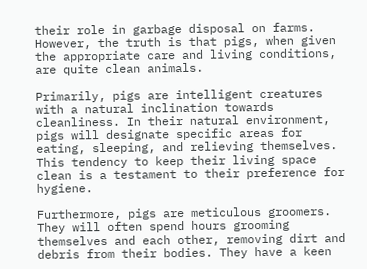their role in garbage disposal on farms. However, the truth is that pigs, when given the appropriate care and living conditions, are quite clean animals.

Primarily, pigs are intelligent creatures with a natural inclination towards cleanliness. In their natural environment, pigs will designate specific areas for eating, sleeping, and relieving themselves. This tendency to keep their living space clean is a testament to their preference for hygiene.

Furthermore, pigs are meticulous groomers. They will often spend hours grooming themselves and each other, removing dirt and debris from their bodies. They have a keen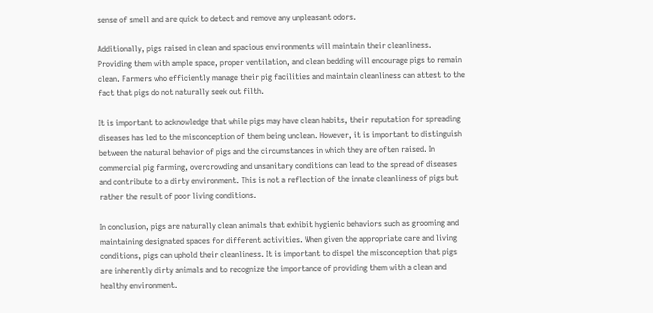sense of smell and are quick to detect and remove any unpleasant odors.

Additionally, pigs raised in clean and spacious environments will maintain their cleanliness. Providing them with ample space, proper ventilation, and clean bedding will encourage pigs to remain clean. Farmers who efficiently manage their pig facilities and maintain cleanliness can attest to the fact that pigs do not naturally seek out filth.

It is important to acknowledge that while pigs may have clean habits, their reputation for spreading diseases has led to the misconception of them being unclean. However, it is important to distinguish between the natural behavior of pigs and the circumstances in which they are often raised. In commercial pig farming, overcrowding and unsanitary conditions can lead to the spread of diseases and contribute to a dirty environment. This is not a reflection of the innate cleanliness of pigs but rather the result of poor living conditions.

In conclusion, pigs are naturally clean animals that exhibit hygienic behaviors such as grooming and maintaining designated spaces for different activities. When given the appropriate care and living conditions, pigs can uphold their cleanliness. It is important to dispel the misconception that pigs are inherently dirty animals and to recognize the importance of providing them with a clean and healthy environment.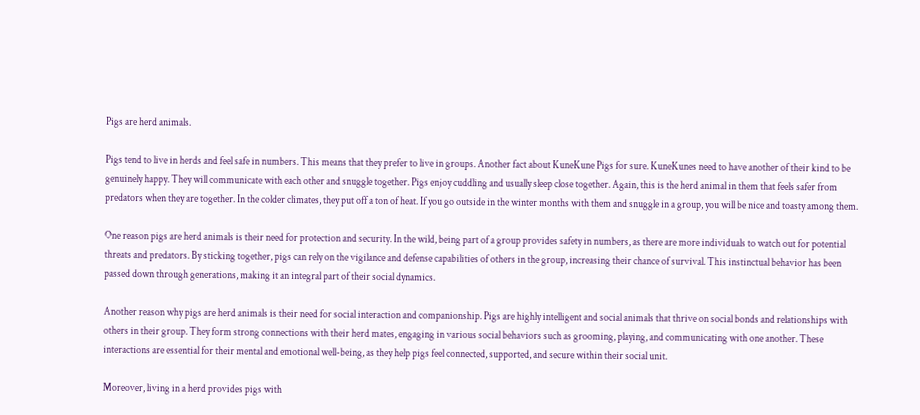Pigs are herd animals.

Pigs tend to live in herds and feel safe in numbers. This means that they prefer to live in groups. Another fact about KuneKune Pigs for sure. KuneKunes need to have another of their kind to be genuinely happy. They will communicate with each other and snuggle together. Pigs enjoy cuddling and usually sleep close together. Again, this is the herd animal in them that feels safer from predators when they are together. In the colder climates, they put off a ton of heat. If you go outside in the winter months with them and snuggle in a group, you will be nice and toasty among them.

One reason pigs are herd animals is their need for protection and security. In the wild, being part of a group provides safety in numbers, as there are more individuals to watch out for potential threats and predators. By sticking together, pigs can rely on the vigilance and defense capabilities of others in the group, increasing their chance of survival. This instinctual behavior has been passed down through generations, making it an integral part of their social dynamics.

Another reason why pigs are herd animals is their need for social interaction and companionship. Pigs are highly intelligent and social animals that thrive on social bonds and relationships with others in their group. They form strong connections with their herd mates, engaging in various social behaviors such as grooming, playing, and communicating with one another. These interactions are essential for their mental and emotional well-being, as they help pigs feel connected, supported, and secure within their social unit.

Moreover, living in a herd provides pigs with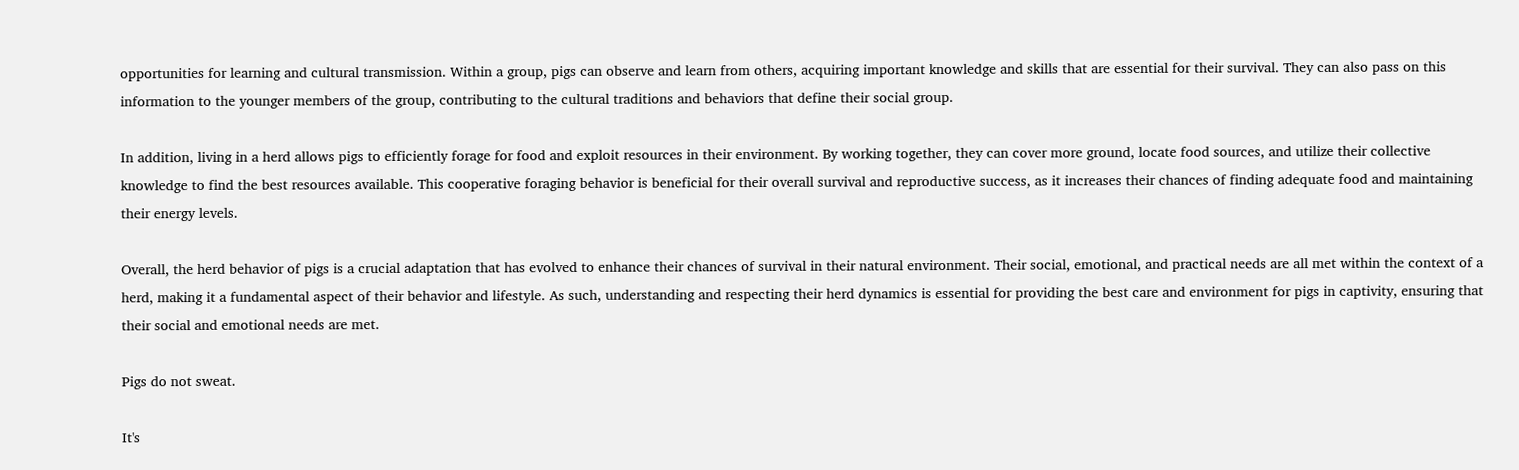opportunities for learning and cultural transmission. Within a group, pigs can observe and learn from others, acquiring important knowledge and skills that are essential for their survival. They can also pass on this information to the younger members of the group, contributing to the cultural traditions and behaviors that define their social group.

In addition, living in a herd allows pigs to efficiently forage for food and exploit resources in their environment. By working together, they can cover more ground, locate food sources, and utilize their collective knowledge to find the best resources available. This cooperative foraging behavior is beneficial for their overall survival and reproductive success, as it increases their chances of finding adequate food and maintaining their energy levels.

Overall, the herd behavior of pigs is a crucial adaptation that has evolved to enhance their chances of survival in their natural environment. Their social, emotional, and practical needs are all met within the context of a herd, making it a fundamental aspect of their behavior and lifestyle. As such, understanding and respecting their herd dynamics is essential for providing the best care and environment for pigs in captivity, ensuring that their social and emotional needs are met.

Pigs do not sweat.

It's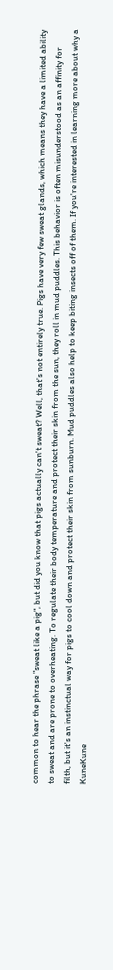common to hear the phrase "sweat like a pig", but did you know that pigs actually can't sweat? Well, that's not entirely true. Pigs have very few sweat glands, which means they have a limited ability to sweat and are prone to overheating. To regulate their body temperature and protect their skin from the sun, they roll in mud puddles. This behavior is often misunderstood as an affinity for filth, but it's an instinctual way for pigs to cool down and protect their skin from sunburn. Mud puddles also help to keep biting insects off of them. If you're interested in learning more about why a KuneKune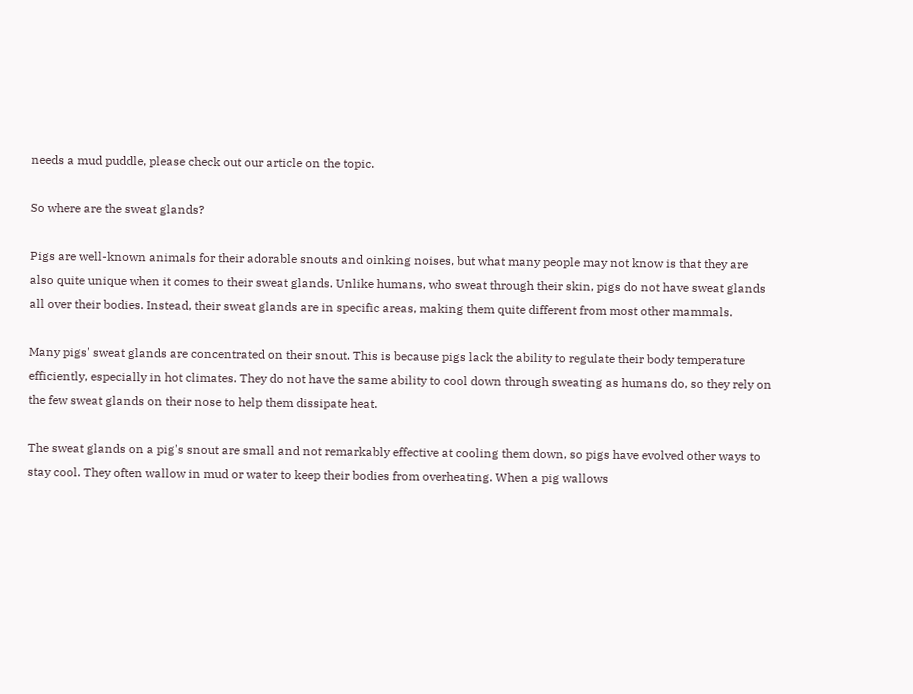needs a mud puddle, please check out our article on the topic.

So where are the sweat glands?

Pigs are well-known animals for their adorable snouts and oinking noises, but what many people may not know is that they are also quite unique when it comes to their sweat glands. Unlike humans, who sweat through their skin, pigs do not have sweat glands all over their bodies. Instead, their sweat glands are in specific areas, making them quite different from most other mammals.

Many pigs' sweat glands are concentrated on their snout. This is because pigs lack the ability to regulate their body temperature efficiently, especially in hot climates. They do not have the same ability to cool down through sweating as humans do, so they rely on the few sweat glands on their nose to help them dissipate heat.

The sweat glands on a pig's snout are small and not remarkably effective at cooling them down, so pigs have evolved other ways to stay cool. They often wallow in mud or water to keep their bodies from overheating. When a pig wallows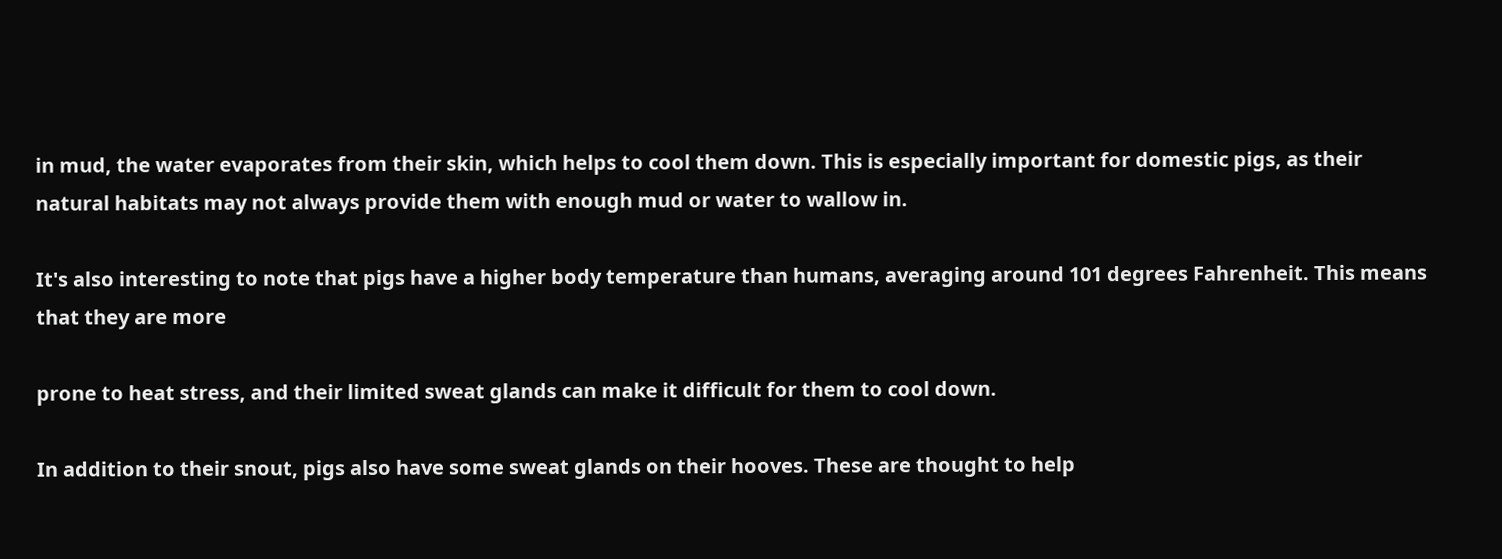in mud, the water evaporates from their skin, which helps to cool them down. This is especially important for domestic pigs, as their natural habitats may not always provide them with enough mud or water to wallow in.

It's also interesting to note that pigs have a higher body temperature than humans, averaging around 101 degrees Fahrenheit. This means that they are more

prone to heat stress, and their limited sweat glands can make it difficult for them to cool down.

In addition to their snout, pigs also have some sweat glands on their hooves. These are thought to help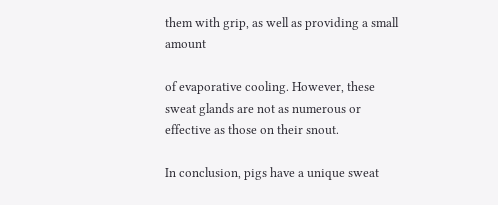them with grip, as well as providing a small amount

of evaporative cooling. However, these sweat glands are not as numerous or effective as those on their snout.

In conclusion, pigs have a unique sweat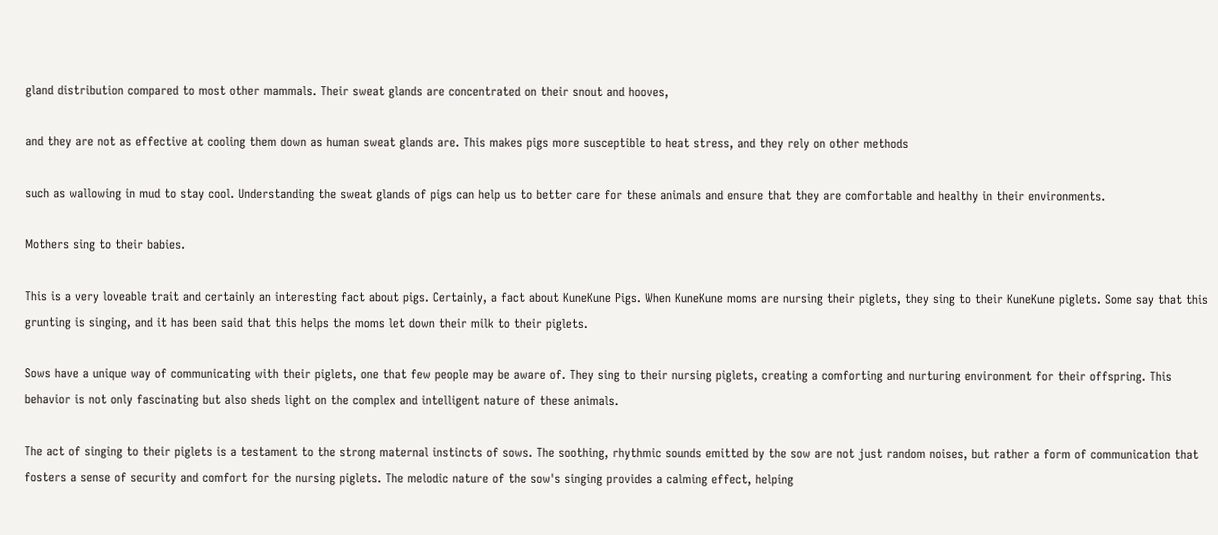gland distribution compared to most other mammals. Their sweat glands are concentrated on their snout and hooves,

and they are not as effective at cooling them down as human sweat glands are. This makes pigs more susceptible to heat stress, and they rely on other methods

such as wallowing in mud to stay cool. Understanding the sweat glands of pigs can help us to better care for these animals and ensure that they are comfortable and healthy in their environments.

Mothers sing to their babies.

This is a very loveable trait and certainly an interesting fact about pigs. Certainly, a fact about KuneKune Pigs. When KuneKune moms are nursing their piglets, they sing to their KuneKune piglets. Some say that this grunting is singing, and it has been said that this helps the moms let down their milk to their piglets.

Sows have a unique way of communicating with their piglets, one that few people may be aware of. They sing to their nursing piglets, creating a comforting and nurturing environment for their offspring. This behavior is not only fascinating but also sheds light on the complex and intelligent nature of these animals.

The act of singing to their piglets is a testament to the strong maternal instincts of sows. The soothing, rhythmic sounds emitted by the sow are not just random noises, but rather a form of communication that fosters a sense of security and comfort for the nursing piglets. The melodic nature of the sow's singing provides a calming effect, helping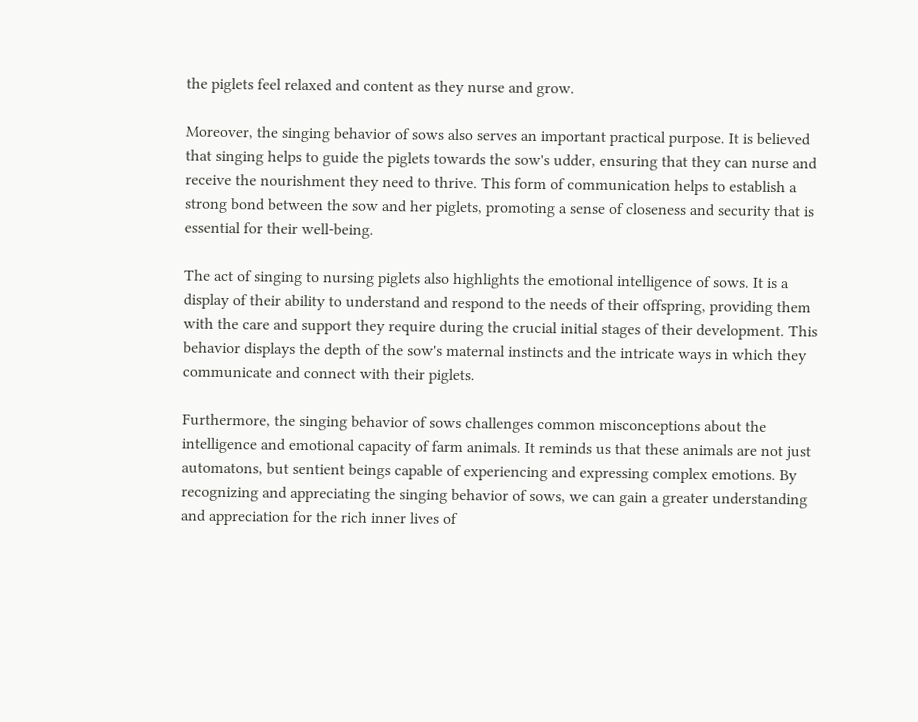the piglets feel relaxed and content as they nurse and grow.

Moreover, the singing behavior of sows also serves an important practical purpose. It is believed that singing helps to guide the piglets towards the sow's udder, ensuring that they can nurse and receive the nourishment they need to thrive. This form of communication helps to establish a strong bond between the sow and her piglets, promoting a sense of closeness and security that is essential for their well-being.

The act of singing to nursing piglets also highlights the emotional intelligence of sows. It is a display of their ability to understand and respond to the needs of their offspring, providing them with the care and support they require during the crucial initial stages of their development. This behavior displays the depth of the sow's maternal instincts and the intricate ways in which they communicate and connect with their piglets.

Furthermore, the singing behavior of sows challenges common misconceptions about the intelligence and emotional capacity of farm animals. It reminds us that these animals are not just automatons, but sentient beings capable of experiencing and expressing complex emotions. By recognizing and appreciating the singing behavior of sows, we can gain a greater understanding and appreciation for the rich inner lives of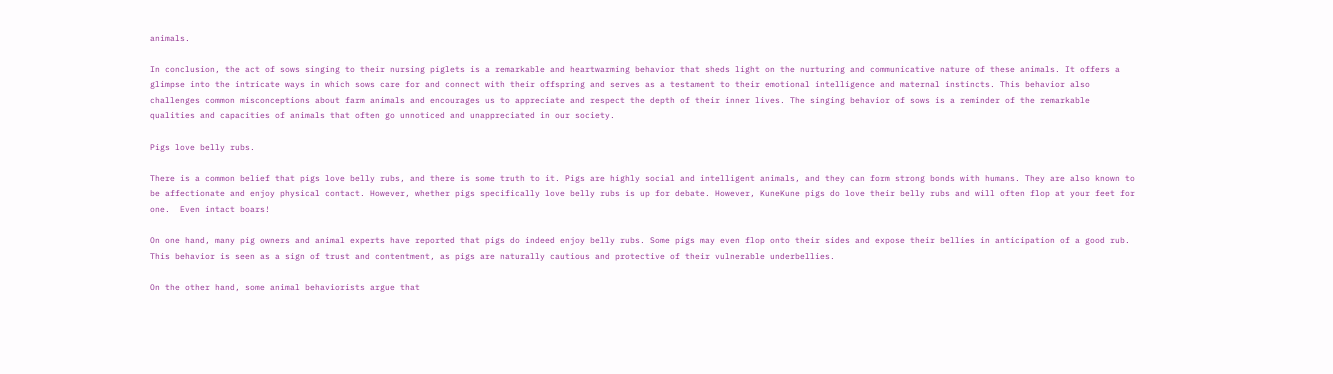animals.

In conclusion, the act of sows singing to their nursing piglets is a remarkable and heartwarming behavior that sheds light on the nurturing and communicative nature of these animals. It offers a glimpse into the intricate ways in which sows care for and connect with their offspring and serves as a testament to their emotional intelligence and maternal instincts. This behavior also challenges common misconceptions about farm animals and encourages us to appreciate and respect the depth of their inner lives. The singing behavior of sows is a reminder of the remarkable qualities and capacities of animals that often go unnoticed and unappreciated in our society.

Pigs love belly rubs.

There is a common belief that pigs love belly rubs, and there is some truth to it. Pigs are highly social and intelligent animals, and they can form strong bonds with humans. They are also known to be affectionate and enjoy physical contact. However, whether pigs specifically love belly rubs is up for debate. However, KuneKune pigs do love their belly rubs and will often flop at your feet for one.  Even intact boars!

On one hand, many pig owners and animal experts have reported that pigs do indeed enjoy belly rubs. Some pigs may even flop onto their sides and expose their bellies in anticipation of a good rub. This behavior is seen as a sign of trust and contentment, as pigs are naturally cautious and protective of their vulnerable underbellies.

On the other hand, some animal behaviorists argue that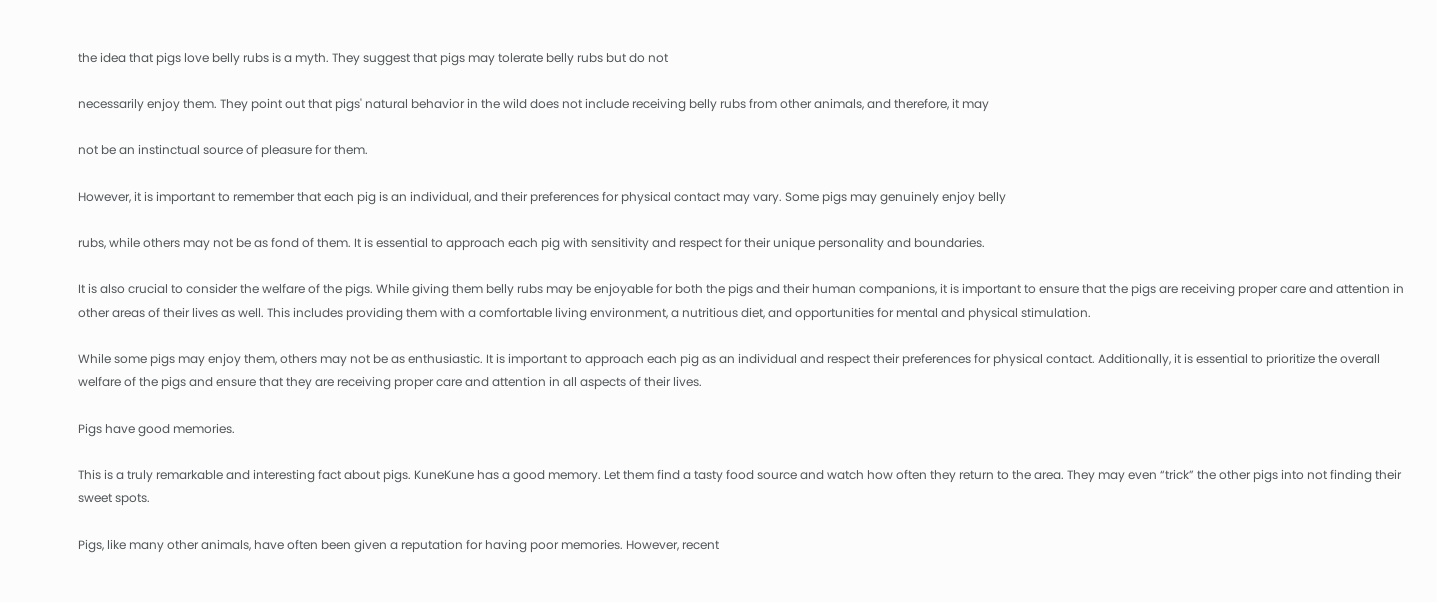the idea that pigs love belly rubs is a myth. They suggest that pigs may tolerate belly rubs but do not

necessarily enjoy them. They point out that pigs' natural behavior in the wild does not include receiving belly rubs from other animals, and therefore, it may

not be an instinctual source of pleasure for them.

However, it is important to remember that each pig is an individual, and their preferences for physical contact may vary. Some pigs may genuinely enjoy belly

rubs, while others may not be as fond of them. It is essential to approach each pig with sensitivity and respect for their unique personality and boundaries.

It is also crucial to consider the welfare of the pigs. While giving them belly rubs may be enjoyable for both the pigs and their human companions, it is important to ensure that the pigs are receiving proper care and attention in other areas of their lives as well. This includes providing them with a comfortable living environment, a nutritious diet, and opportunities for mental and physical stimulation.

While some pigs may enjoy them, others may not be as enthusiastic. It is important to approach each pig as an individual and respect their preferences for physical contact. Additionally, it is essential to prioritize the overall welfare of the pigs and ensure that they are receiving proper care and attention in all aspects of their lives.

Pigs have good memories.

This is a truly remarkable and interesting fact about pigs. KuneKune has a good memory. Let them find a tasty food source and watch how often they return to the area. They may even “trick” the other pigs into not finding their sweet spots.

Pigs, like many other animals, have often been given a reputation for having poor memories. However, recent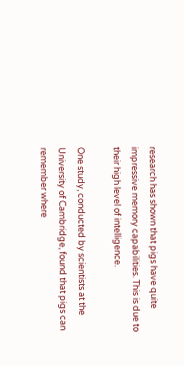research has shown that pigs have quite impressive memory capabilities. This is due to their high level of intelligence.

One study, conducted by scientists at the University of Cambridge, found that pigs can remember where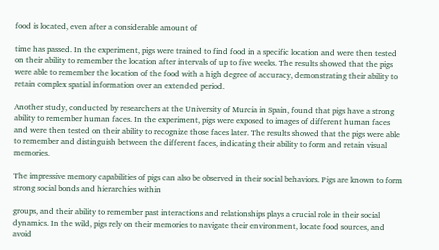food is located, even after a considerable amount of

time has passed. In the experiment, pigs were trained to find food in a specific location and were then tested on their ability to remember the location after intervals of up to five weeks. The results showed that the pigs were able to remember the location of the food with a high degree of accuracy, demonstrating their ability to retain complex spatial information over an extended period.

Another study, conducted by researchers at the University of Murcia in Spain, found that pigs have a strong ability to remember human faces. In the experiment, pigs were exposed to images of different human faces and were then tested on their ability to recognize those faces later. The results showed that the pigs were able to remember and distinguish between the different faces, indicating their ability to form and retain visual memories.

The impressive memory capabilities of pigs can also be observed in their social behaviors. Pigs are known to form strong social bonds and hierarchies within

groups, and their ability to remember past interactions and relationships plays a crucial role in their social dynamics. In the wild, pigs rely on their memories to navigate their environment, locate food sources, and avoid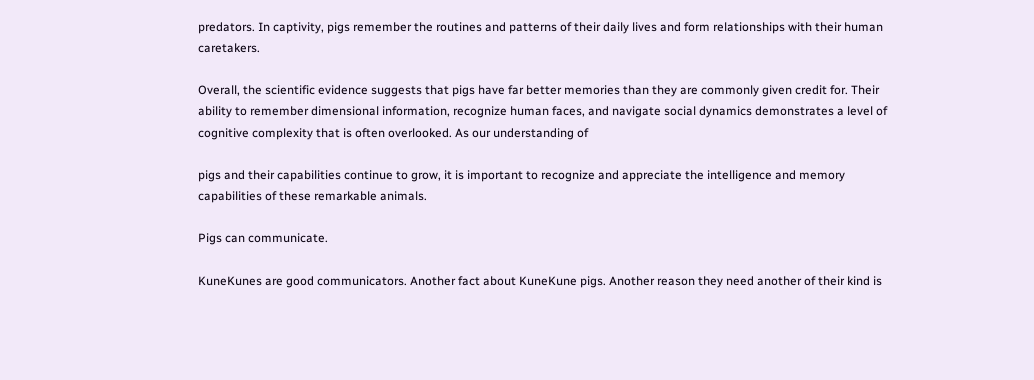predators. In captivity, pigs remember the routines and patterns of their daily lives and form relationships with their human caretakers.

Overall, the scientific evidence suggests that pigs have far better memories than they are commonly given credit for. Their ability to remember dimensional information, recognize human faces, and navigate social dynamics demonstrates a level of cognitive complexity that is often overlooked. As our understanding of

pigs and their capabilities continue to grow, it is important to recognize and appreciate the intelligence and memory capabilities of these remarkable animals.

Pigs can communicate.

KuneKunes are good communicators. Another fact about KuneKune pigs. Another reason they need another of their kind is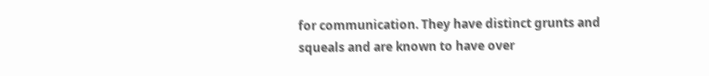for communication. They have distinct grunts and squeals and are known to have over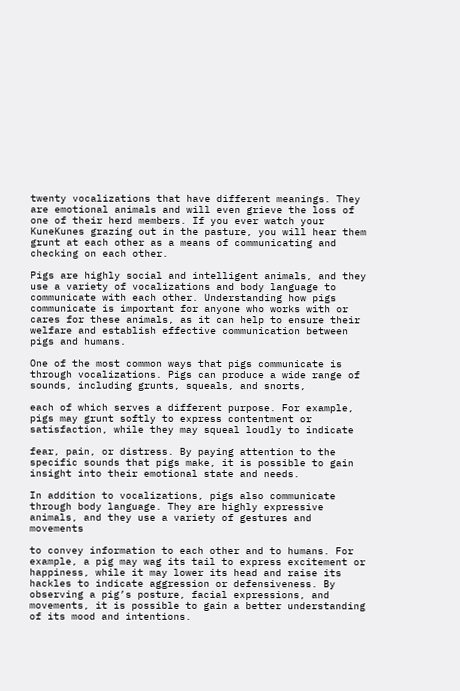twenty vocalizations that have different meanings. They are emotional animals and will even grieve the loss of one of their herd members. If you ever watch your KuneKunes grazing out in the pasture, you will hear them grunt at each other as a means of communicating and checking on each other.

Pigs are highly social and intelligent animals, and they use a variety of vocalizations and body language to communicate with each other. Understanding how pigs communicate is important for anyone who works with or cares for these animals, as it can help to ensure their welfare and establish effective communication between pigs and humans.

One of the most common ways that pigs communicate is through vocalizations. Pigs can produce a wide range of sounds, including grunts, squeals, and snorts,

each of which serves a different purpose. For example, pigs may grunt softly to express contentment or satisfaction, while they may squeal loudly to indicate

fear, pain, or distress. By paying attention to the specific sounds that pigs make, it is possible to gain insight into their emotional state and needs.

In addition to vocalizations, pigs also communicate through body language. They are highly expressive animals, and they use a variety of gestures and movements

to convey information to each other and to humans. For example, a pig may wag its tail to express excitement or happiness, while it may lower its head and raise its hackles to indicate aggression or defensiveness. By observing a pig’s posture, facial expressions, and movements, it is possible to gain a better understanding of its mood and intentions.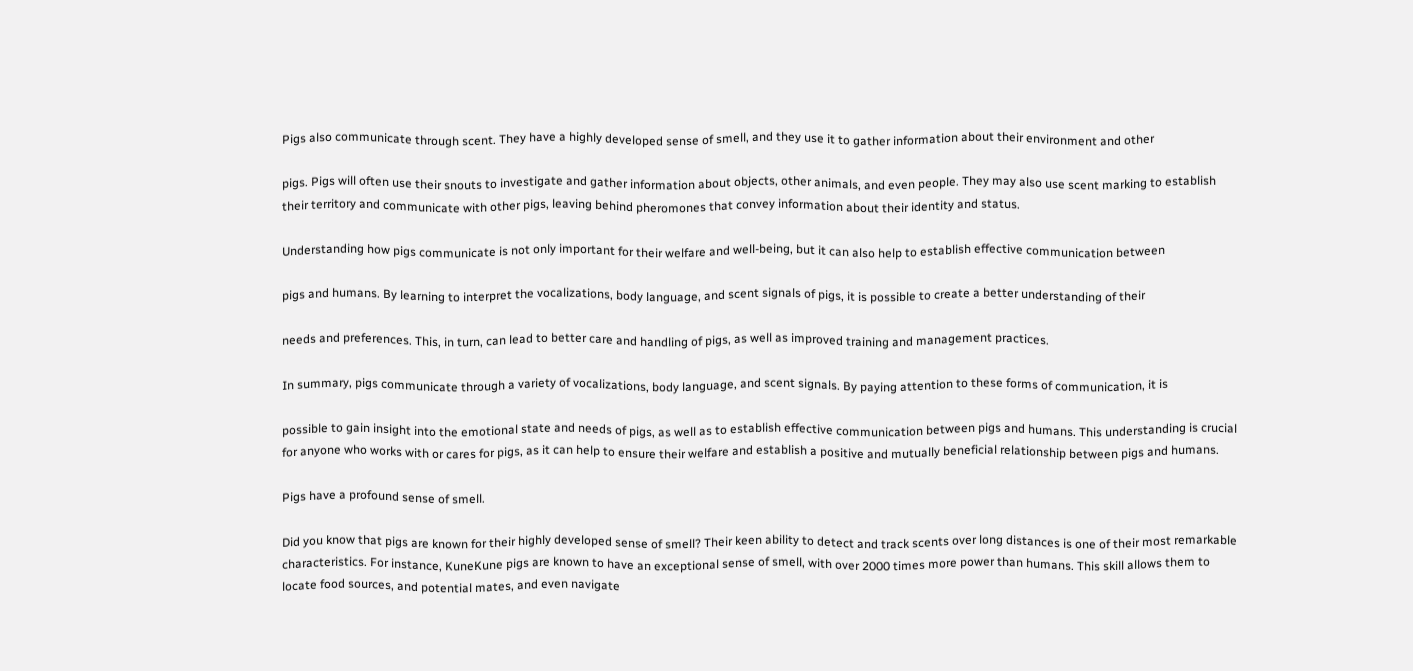Pigs also communicate through scent. They have a highly developed sense of smell, and they use it to gather information about their environment and other

pigs. Pigs will often use their snouts to investigate and gather information about objects, other animals, and even people. They may also use scent marking to establish their territory and communicate with other pigs, leaving behind pheromones that convey information about their identity and status.

Understanding how pigs communicate is not only important for their welfare and well-being, but it can also help to establish effective communication between

pigs and humans. By learning to interpret the vocalizations, body language, and scent signals of pigs, it is possible to create a better understanding of their

needs and preferences. This, in turn, can lead to better care and handling of pigs, as well as improved training and management practices.

In summary, pigs communicate through a variety of vocalizations, body language, and scent signals. By paying attention to these forms of communication, it is

possible to gain insight into the emotional state and needs of pigs, as well as to establish effective communication between pigs and humans. This understanding is crucial for anyone who works with or cares for pigs, as it can help to ensure their welfare and establish a positive and mutually beneficial relationship between pigs and humans.

Pigs have a profound sense of smell.

Did you know that pigs are known for their highly developed sense of smell? Their keen ability to detect and track scents over long distances is one of their most remarkable characteristics. For instance, KuneKune pigs are known to have an exceptional sense of smell, with over 2000 times more power than humans. This skill allows them to locate food sources, and potential mates, and even navigate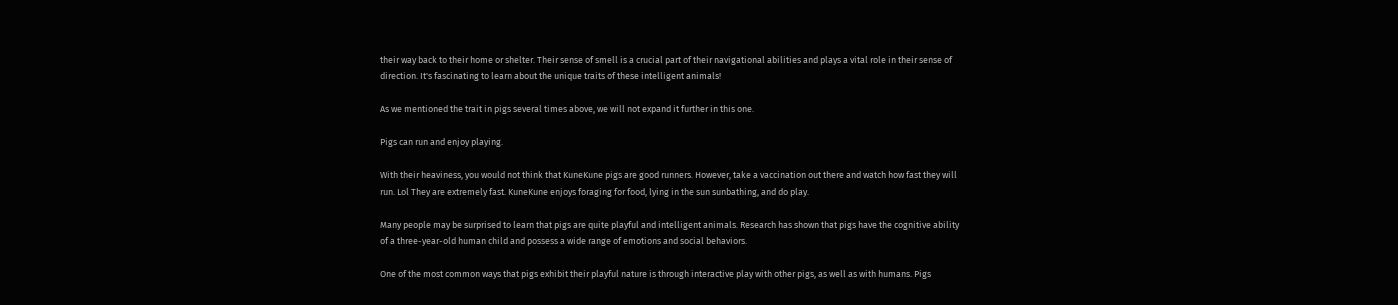their way back to their home or shelter. Their sense of smell is a crucial part of their navigational abilities and plays a vital role in their sense of direction. It's fascinating to learn about the unique traits of these intelligent animals!

As we mentioned the trait in pigs several times above, we will not expand it further in this one.

Pigs can run and enjoy playing.

With their heaviness, you would not think that KuneKune pigs are good runners. However, take a vaccination out there and watch how fast they will run. Lol They are extremely fast. KuneKune enjoys foraging for food, lying in the sun sunbathing, and do play.

Many people may be surprised to learn that pigs are quite playful and intelligent animals. Research has shown that pigs have the cognitive ability of a three-year-old human child and possess a wide range of emotions and social behaviors.

One of the most common ways that pigs exhibit their playful nature is through interactive play with other pigs, as well as with humans. Pigs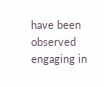have been observed engaging in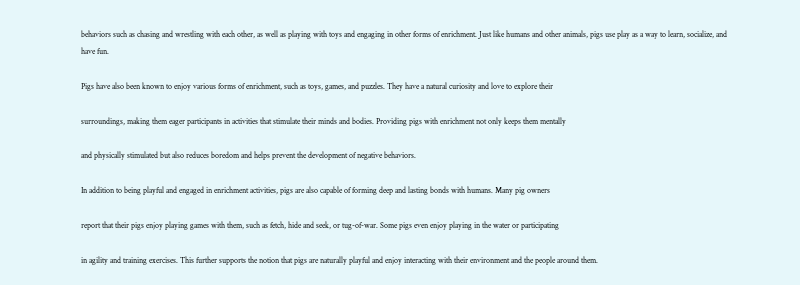behaviors such as chasing and wrestling with each other, as well as playing with toys and engaging in other forms of enrichment. Just like humans and other animals, pigs use play as a way to learn, socialize, and have fun.

Pigs have also been known to enjoy various forms of enrichment, such as toys, games, and puzzles. They have a natural curiosity and love to explore their

surroundings, making them eager participants in activities that stimulate their minds and bodies. Providing pigs with enrichment not only keeps them mentally

and physically stimulated but also reduces boredom and helps prevent the development of negative behaviors.

In addition to being playful and engaged in enrichment activities, pigs are also capable of forming deep and lasting bonds with humans. Many pig owners

report that their pigs enjoy playing games with them, such as fetch, hide and seek, or tug-of-war. Some pigs even enjoy playing in the water or participating

in agility and training exercises. This further supports the notion that pigs are naturally playful and enjoy interacting with their environment and the people around them.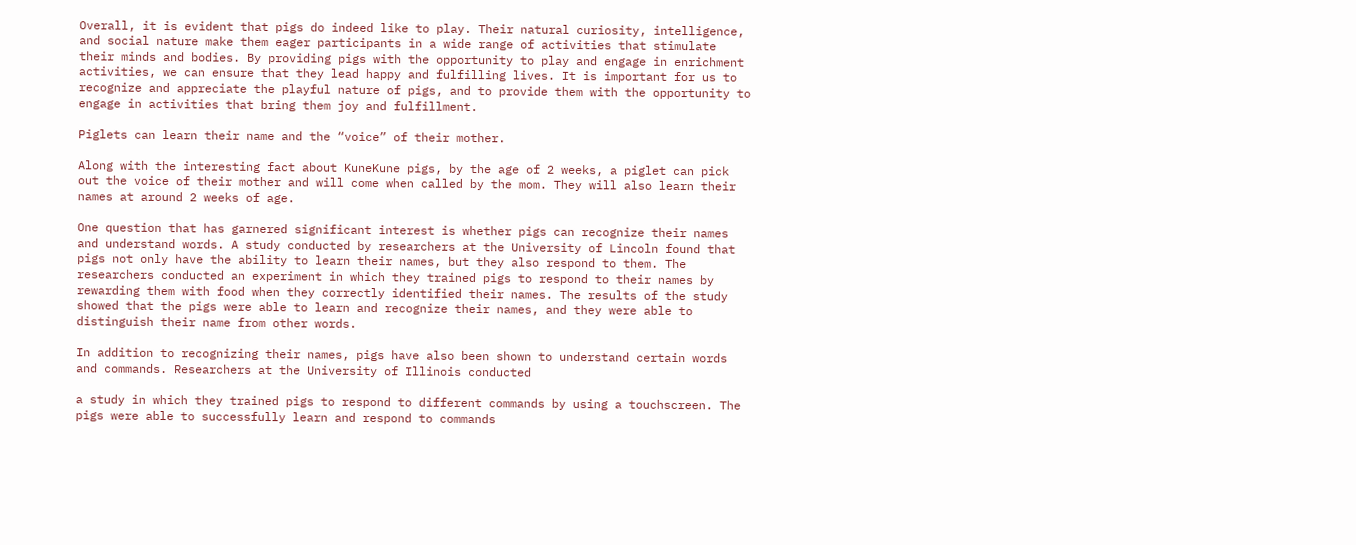Overall, it is evident that pigs do indeed like to play. Their natural curiosity, intelligence, and social nature make them eager participants in a wide range of activities that stimulate their minds and bodies. By providing pigs with the opportunity to play and engage in enrichment activities, we can ensure that they lead happy and fulfilling lives. It is important for us to recognize and appreciate the playful nature of pigs, and to provide them with the opportunity to engage in activities that bring them joy and fulfillment.

Piglets can learn their name and the “voice” of their mother.

Along with the interesting fact about KuneKune pigs, by the age of 2 weeks, a piglet can pick out the voice of their mother and will come when called by the mom. They will also learn their names at around 2 weeks of age.

One question that has garnered significant interest is whether pigs can recognize their names and understand words. A study conducted by researchers at the University of Lincoln found that pigs not only have the ability to learn their names, but they also respond to them. The researchers conducted an experiment in which they trained pigs to respond to their names by rewarding them with food when they correctly identified their names. The results of the study showed that the pigs were able to learn and recognize their names, and they were able to distinguish their name from other words.

In addition to recognizing their names, pigs have also been shown to understand certain words and commands. Researchers at the University of Illinois conducted

a study in which they trained pigs to respond to different commands by using a touchscreen. The pigs were able to successfully learn and respond to commands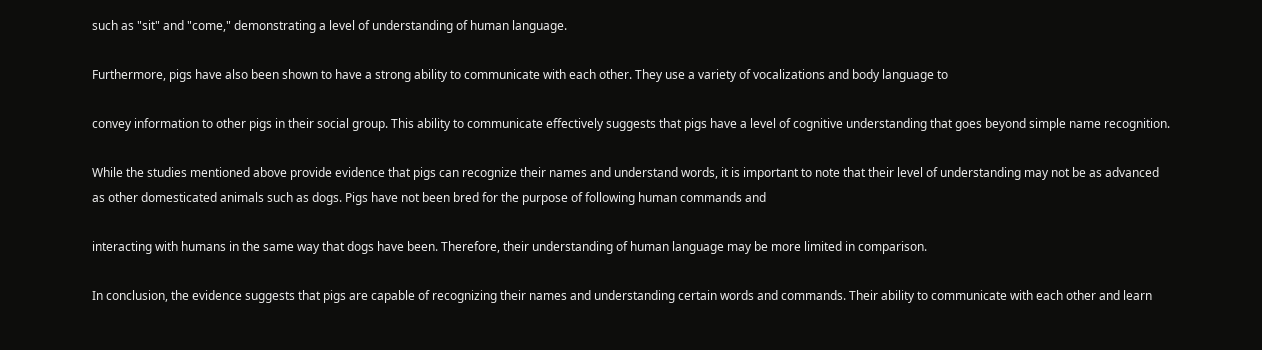such as "sit" and "come," demonstrating a level of understanding of human language.

Furthermore, pigs have also been shown to have a strong ability to communicate with each other. They use a variety of vocalizations and body language to

convey information to other pigs in their social group. This ability to communicate effectively suggests that pigs have a level of cognitive understanding that goes beyond simple name recognition.

While the studies mentioned above provide evidence that pigs can recognize their names and understand words, it is important to note that their level of understanding may not be as advanced as other domesticated animals such as dogs. Pigs have not been bred for the purpose of following human commands and

interacting with humans in the same way that dogs have been. Therefore, their understanding of human language may be more limited in comparison.

In conclusion, the evidence suggests that pigs are capable of recognizing their names and understanding certain words and commands. Their ability to communicate with each other and learn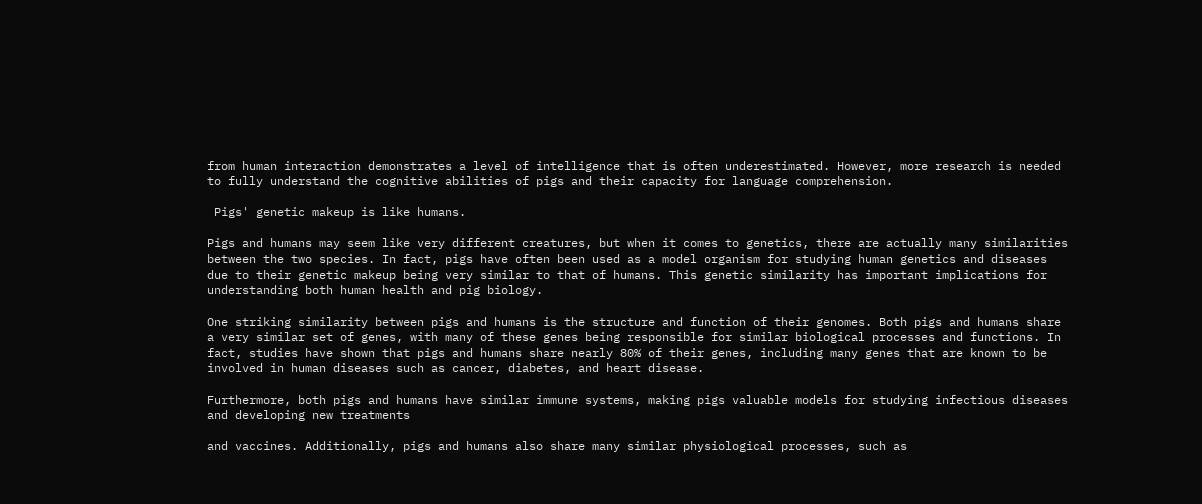from human interaction demonstrates a level of intelligence that is often underestimated. However, more research is needed to fully understand the cognitive abilities of pigs and their capacity for language comprehension.

 Pigs' genetic makeup is like humans.

Pigs and humans may seem like very different creatures, but when it comes to genetics, there are actually many similarities between the two species. In fact, pigs have often been used as a model organism for studying human genetics and diseases due to their genetic makeup being very similar to that of humans. This genetic similarity has important implications for understanding both human health and pig biology.

One striking similarity between pigs and humans is the structure and function of their genomes. Both pigs and humans share a very similar set of genes, with many of these genes being responsible for similar biological processes and functions. In fact, studies have shown that pigs and humans share nearly 80% of their genes, including many genes that are known to be involved in human diseases such as cancer, diabetes, and heart disease.

Furthermore, both pigs and humans have similar immune systems, making pigs valuable models for studying infectious diseases and developing new treatments

and vaccines. Additionally, pigs and humans also share many similar physiological processes, such as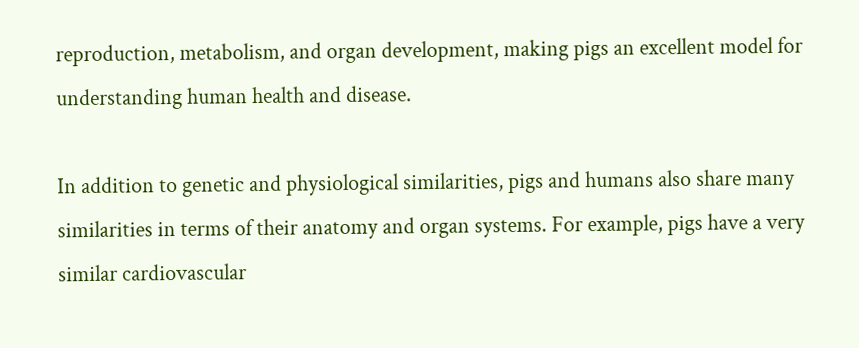reproduction, metabolism, and organ development, making pigs an excellent model for understanding human health and disease.

In addition to genetic and physiological similarities, pigs and humans also share many similarities in terms of their anatomy and organ systems. For example, pigs have a very similar cardiovascular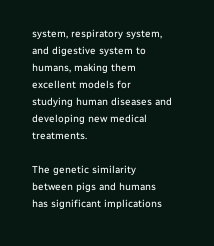system, respiratory system, and digestive system to humans, making them excellent models for studying human diseases and developing new medical treatments.

The genetic similarity between pigs and humans has significant implications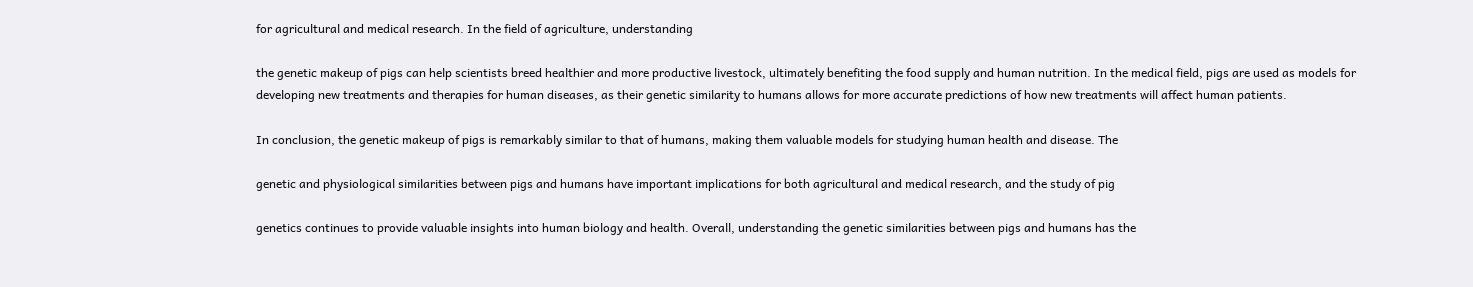for agricultural and medical research. In the field of agriculture, understanding

the genetic makeup of pigs can help scientists breed healthier and more productive livestock, ultimately benefiting the food supply and human nutrition. In the medical field, pigs are used as models for developing new treatments and therapies for human diseases, as their genetic similarity to humans allows for more accurate predictions of how new treatments will affect human patients.

In conclusion, the genetic makeup of pigs is remarkably similar to that of humans, making them valuable models for studying human health and disease. The

genetic and physiological similarities between pigs and humans have important implications for both agricultural and medical research, and the study of pig

genetics continues to provide valuable insights into human biology and health. Overall, understanding the genetic similarities between pigs and humans has the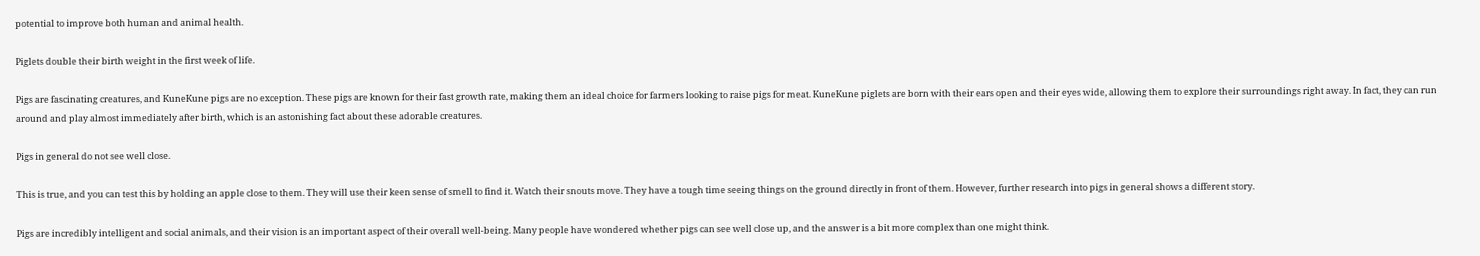potential to improve both human and animal health.

Piglets double their birth weight in the first week of life.

Pigs are fascinating creatures, and KuneKune pigs are no exception. These pigs are known for their fast growth rate, making them an ideal choice for farmers looking to raise pigs for meat. KuneKune piglets are born with their ears open and their eyes wide, allowing them to explore their surroundings right away. In fact, they can run around and play almost immediately after birth, which is an astonishing fact about these adorable creatures.

Pigs in general do not see well close.

This is true, and you can test this by holding an apple close to them. They will use their keen sense of smell to find it. Watch their snouts move. They have a tough time seeing things on the ground directly in front of them. However, further research into pigs in general shows a different story.

Pigs are incredibly intelligent and social animals, and their vision is an important aspect of their overall well-being. Many people have wondered whether pigs can see well close up, and the answer is a bit more complex than one might think.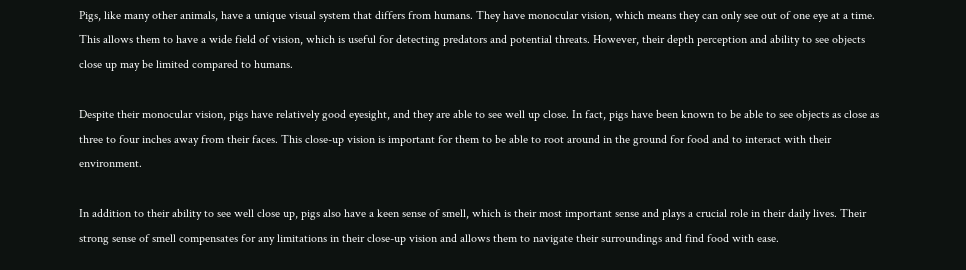Pigs, like many other animals, have a unique visual system that differs from humans. They have monocular vision, which means they can only see out of one eye at a time. This allows them to have a wide field of vision, which is useful for detecting predators and potential threats. However, their depth perception and ability to see objects close up may be limited compared to humans.

Despite their monocular vision, pigs have relatively good eyesight, and they are able to see well up close. In fact, pigs have been known to be able to see objects as close as three to four inches away from their faces. This close-up vision is important for them to be able to root around in the ground for food and to interact with their environment.

In addition to their ability to see well close up, pigs also have a keen sense of smell, which is their most important sense and plays a crucial role in their daily lives. Their strong sense of smell compensates for any limitations in their close-up vision and allows them to navigate their surroundings and find food with ease.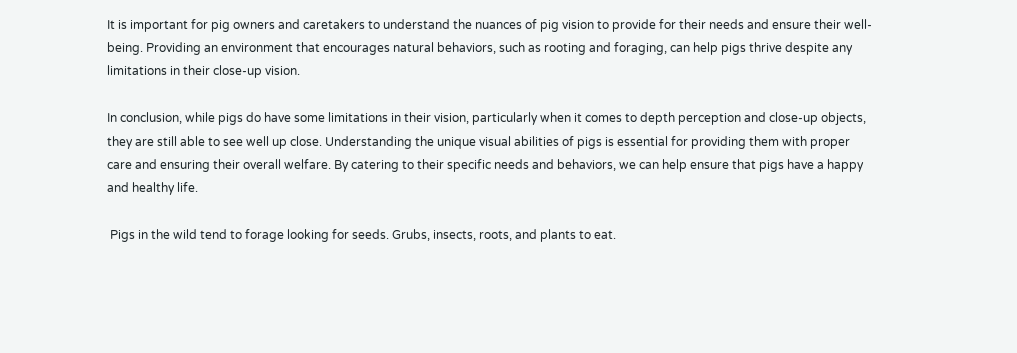It is important for pig owners and caretakers to understand the nuances of pig vision to provide for their needs and ensure their well-being. Providing an environment that encourages natural behaviors, such as rooting and foraging, can help pigs thrive despite any limitations in their close-up vision.

In conclusion, while pigs do have some limitations in their vision, particularly when it comes to depth perception and close-up objects, they are still able to see well up close. Understanding the unique visual abilities of pigs is essential for providing them with proper care and ensuring their overall welfare. By catering to their specific needs and behaviors, we can help ensure that pigs have a happy and healthy life.

 Pigs in the wild tend to forage looking for seeds. Grubs, insects, roots, and plants to eat.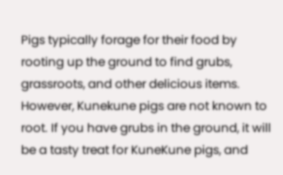Pigs typically forage for their food by rooting up the ground to find grubs, grassroots, and other delicious items. However, Kunekune pigs are not known to root. If you have grubs in the ground, it will be a tasty treat for KuneKune pigs, and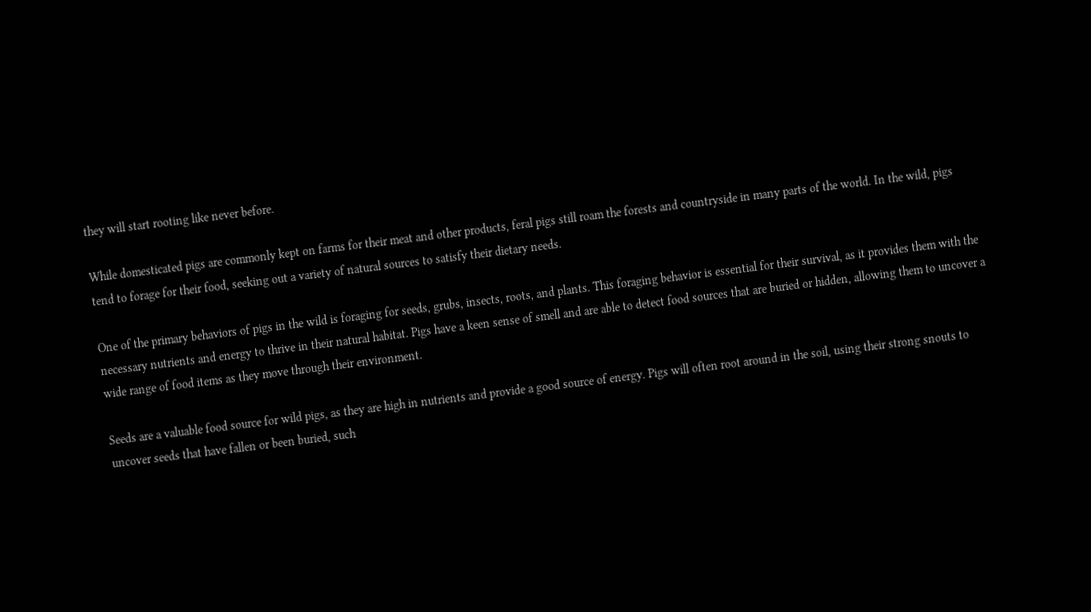they will start rooting like never before.

While domesticated pigs are commonly kept on farms for their meat and other products, feral pigs still roam the forests and countryside in many parts of the world. In the wild, pigs tend to forage for their food, seeking out a variety of natural sources to satisfy their dietary needs.

One of the primary behaviors of pigs in the wild is foraging for seeds, grubs, insects, roots, and plants. This foraging behavior is essential for their survival, as it provides them with the necessary nutrients and energy to thrive in their natural habitat. Pigs have a keen sense of smell and are able to detect food sources that are buried or hidden, allowing them to uncover a wide range of food items as they move through their environment.

Seeds are a valuable food source for wild pigs, as they are high in nutrients and provide a good source of energy. Pigs will often root around in the soil, using their strong snouts to uncover seeds that have fallen or been buried, such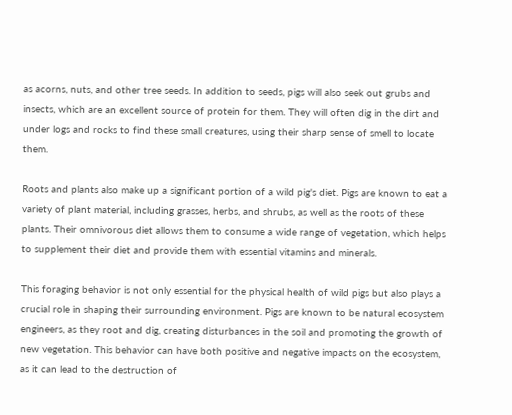as acorns, nuts, and other tree seeds. In addition to seeds, pigs will also seek out grubs and insects, which are an excellent source of protein for them. They will often dig in the dirt and under logs and rocks to find these small creatures, using their sharp sense of smell to locate them.

Roots and plants also make up a significant portion of a wild pig's diet. Pigs are known to eat a variety of plant material, including grasses, herbs, and shrubs, as well as the roots of these plants. Their omnivorous diet allows them to consume a wide range of vegetation, which helps to supplement their diet and provide them with essential vitamins and minerals.

This foraging behavior is not only essential for the physical health of wild pigs but also plays a crucial role in shaping their surrounding environment. Pigs are known to be natural ecosystem engineers, as they root and dig, creating disturbances in the soil and promoting the growth of new vegetation. This behavior can have both positive and negative impacts on the ecosystem, as it can lead to the destruction of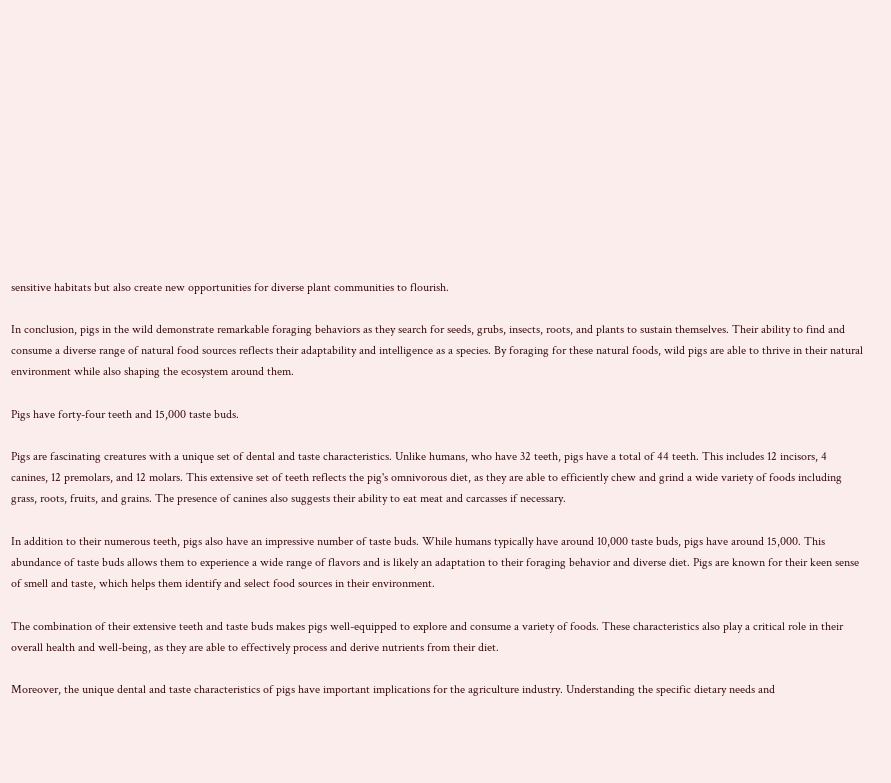sensitive habitats but also create new opportunities for diverse plant communities to flourish.

In conclusion, pigs in the wild demonstrate remarkable foraging behaviors as they search for seeds, grubs, insects, roots, and plants to sustain themselves. Their ability to find and consume a diverse range of natural food sources reflects their adaptability and intelligence as a species. By foraging for these natural foods, wild pigs are able to thrive in their natural environment while also shaping the ecosystem around them.

Pigs have forty-four teeth and 15,000 taste buds.

Pigs are fascinating creatures with a unique set of dental and taste characteristics. Unlike humans, who have 32 teeth, pigs have a total of 44 teeth. This includes 12 incisors, 4 canines, 12 premolars, and 12 molars. This extensive set of teeth reflects the pig's omnivorous diet, as they are able to efficiently chew and grind a wide variety of foods including grass, roots, fruits, and grains. The presence of canines also suggests their ability to eat meat and carcasses if necessary.

In addition to their numerous teeth, pigs also have an impressive number of taste buds. While humans typically have around 10,000 taste buds, pigs have around 15,000. This abundance of taste buds allows them to experience a wide range of flavors and is likely an adaptation to their foraging behavior and diverse diet. Pigs are known for their keen sense of smell and taste, which helps them identify and select food sources in their environment.

The combination of their extensive teeth and taste buds makes pigs well-equipped to explore and consume a variety of foods. These characteristics also play a critical role in their overall health and well-being, as they are able to effectively process and derive nutrients from their diet.

Moreover, the unique dental and taste characteristics of pigs have important implications for the agriculture industry. Understanding the specific dietary needs and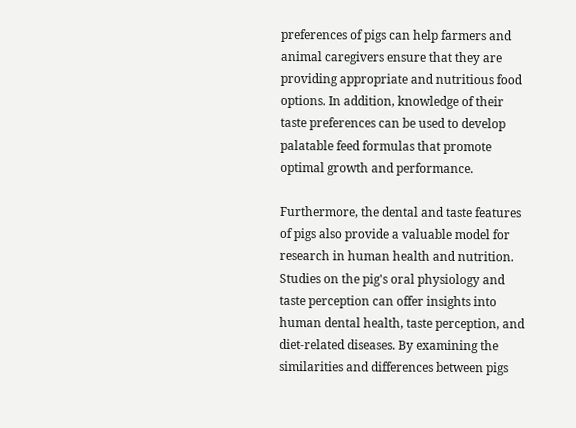preferences of pigs can help farmers and animal caregivers ensure that they are providing appropriate and nutritious food options. In addition, knowledge of their taste preferences can be used to develop palatable feed formulas that promote optimal growth and performance.

Furthermore, the dental and taste features of pigs also provide a valuable model for research in human health and nutrition. Studies on the pig's oral physiology and taste perception can offer insights into human dental health, taste perception, and diet-related diseases. By examining the similarities and differences between pigs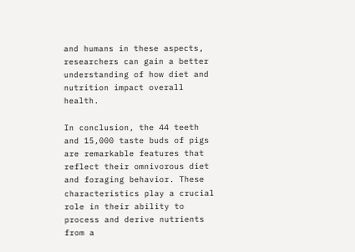and humans in these aspects, researchers can gain a better understanding of how diet and nutrition impact overall health.

In conclusion, the 44 teeth and 15,000 taste buds of pigs are remarkable features that reflect their omnivorous diet and foraging behavior. These characteristics play a crucial role in their ability to process and derive nutrients from a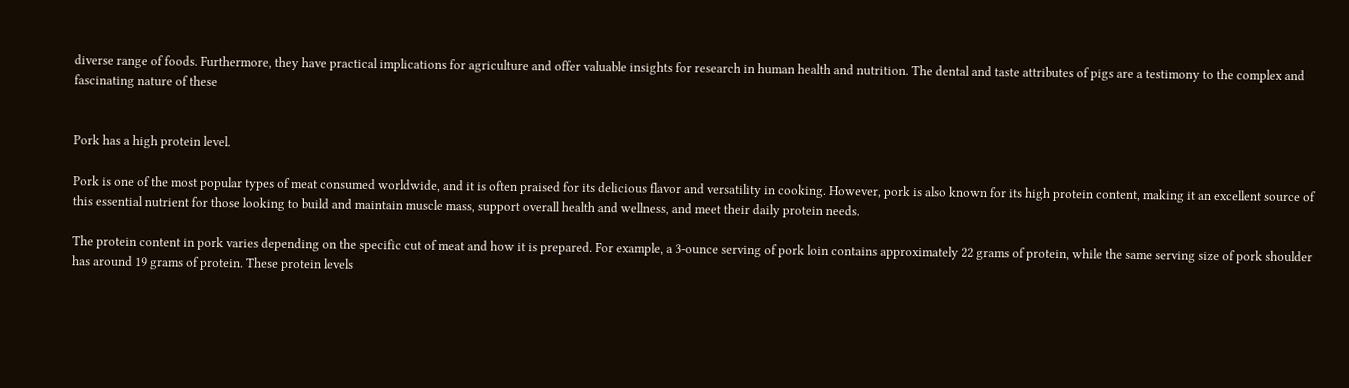diverse range of foods. Furthermore, they have practical implications for agriculture and offer valuable insights for research in human health and nutrition. The dental and taste attributes of pigs are a testimony to the complex and fascinating nature of these


Pork has a high protein level.

Pork is one of the most popular types of meat consumed worldwide, and it is often praised for its delicious flavor and versatility in cooking. However, pork is also known for its high protein content, making it an excellent source of this essential nutrient for those looking to build and maintain muscle mass, support overall health and wellness, and meet their daily protein needs.

The protein content in pork varies depending on the specific cut of meat and how it is prepared. For example, a 3-ounce serving of pork loin contains approximately 22 grams of protein, while the same serving size of pork shoulder has around 19 grams of protein. These protein levels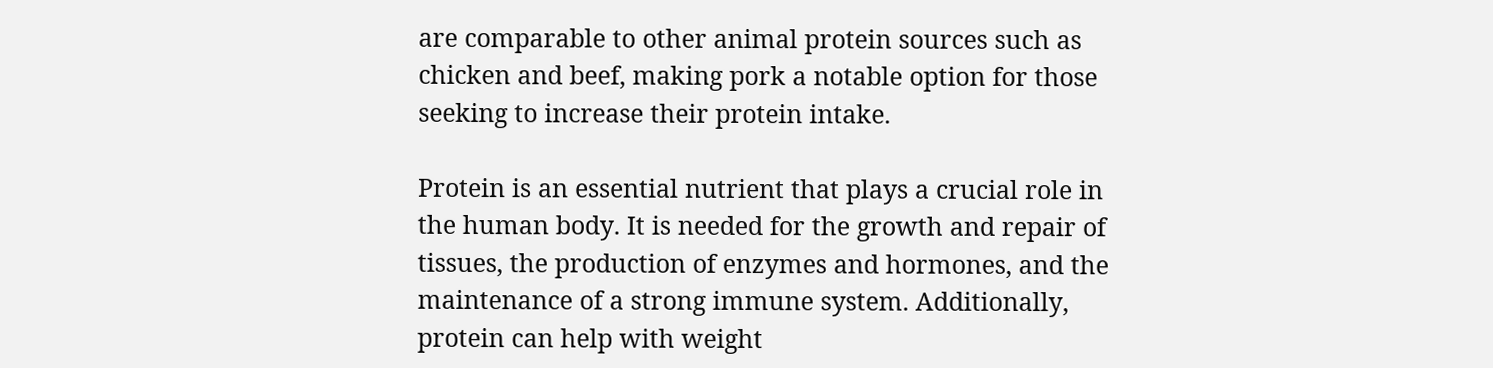are comparable to other animal protein sources such as chicken and beef, making pork a notable option for those seeking to increase their protein intake.

Protein is an essential nutrient that plays a crucial role in the human body. It is needed for the growth and repair of tissues, the production of enzymes and hormones, and the maintenance of a strong immune system. Additionally, protein can help with weight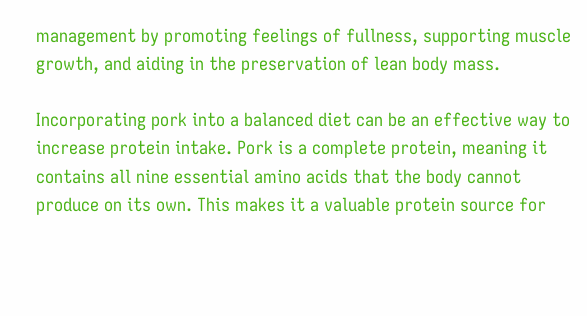management by promoting feelings of fullness, supporting muscle growth, and aiding in the preservation of lean body mass.

Incorporating pork into a balanced diet can be an effective way to increase protein intake. Pork is a complete protein, meaning it contains all nine essential amino acids that the body cannot produce on its own. This makes it a valuable protein source for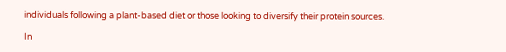individuals following a plant-based diet or those looking to diversify their protein sources.

In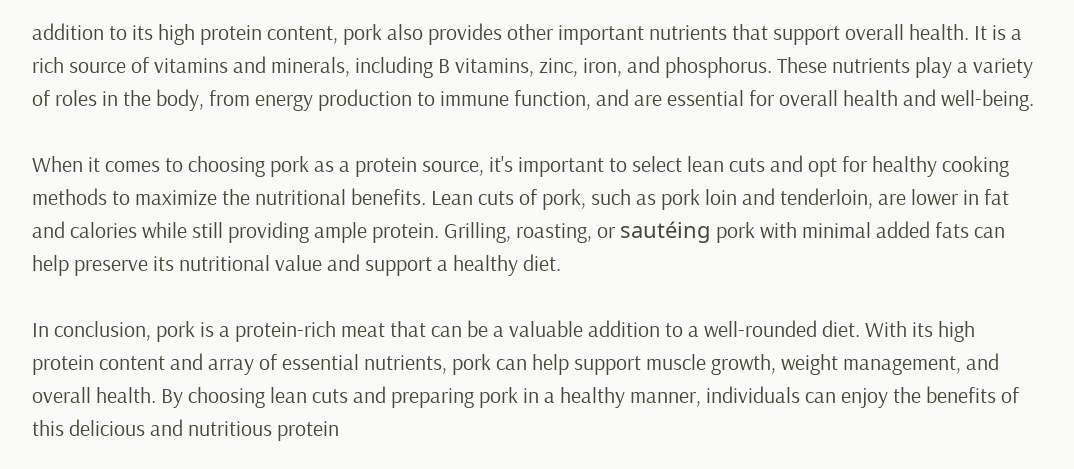addition to its high protein content, pork also provides other important nutrients that support overall health. It is a rich source of vitamins and minerals, including B vitamins, zinc, iron, and phosphorus. These nutrients play a variety of roles in the body, from energy production to immune function, and are essential for overall health and well-being.

When it comes to choosing pork as a protein source, it's important to select lean cuts and opt for healthy cooking methods to maximize the nutritional benefits. Lean cuts of pork, such as pork loin and tenderloin, are lower in fat and calories while still providing ample protein. Grilling, roasting, or sautéing pork with minimal added fats can help preserve its nutritional value and support a healthy diet.

In conclusion, pork is a protein-rich meat that can be a valuable addition to a well-rounded diet. With its high protein content and array of essential nutrients, pork can help support muscle growth, weight management, and overall health. By choosing lean cuts and preparing pork in a healthy manner, individuals can enjoy the benefits of this delicious and nutritious protein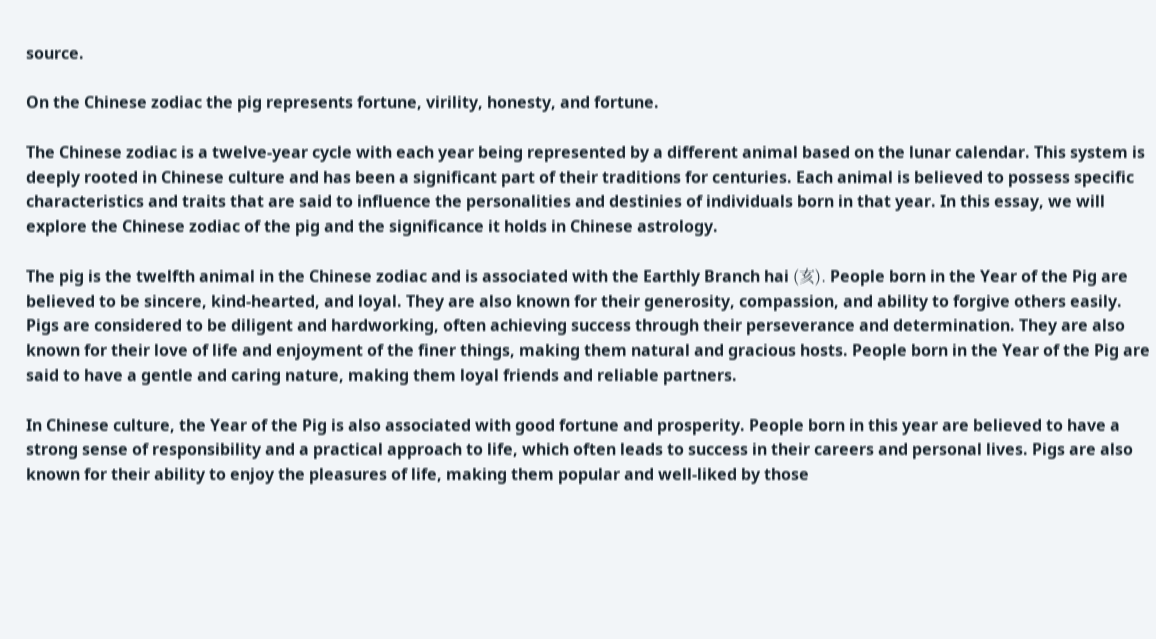source.

On the Chinese zodiac the pig represents fortune, virility, honesty, and fortune.

The Chinese zodiac is a twelve-year cycle with each year being represented by a different animal based on the lunar calendar. This system is deeply rooted in Chinese culture and has been a significant part of their traditions for centuries. Each animal is believed to possess specific characteristics and traits that are said to influence the personalities and destinies of individuals born in that year. In this essay, we will explore the Chinese zodiac of the pig and the significance it holds in Chinese astrology.

The pig is the twelfth animal in the Chinese zodiac and is associated with the Earthly Branch hai (亥). People born in the Year of the Pig are believed to be sincere, kind-hearted, and loyal. They are also known for their generosity, compassion, and ability to forgive others easily. Pigs are considered to be diligent and hardworking, often achieving success through their perseverance and determination. They are also known for their love of life and enjoyment of the finer things, making them natural and gracious hosts. People born in the Year of the Pig are said to have a gentle and caring nature, making them loyal friends and reliable partners.

In Chinese culture, the Year of the Pig is also associated with good fortune and prosperity. People born in this year are believed to have a strong sense of responsibility and a practical approach to life, which often leads to success in their careers and personal lives. Pigs are also known for their ability to enjoy the pleasures of life, making them popular and well-liked by those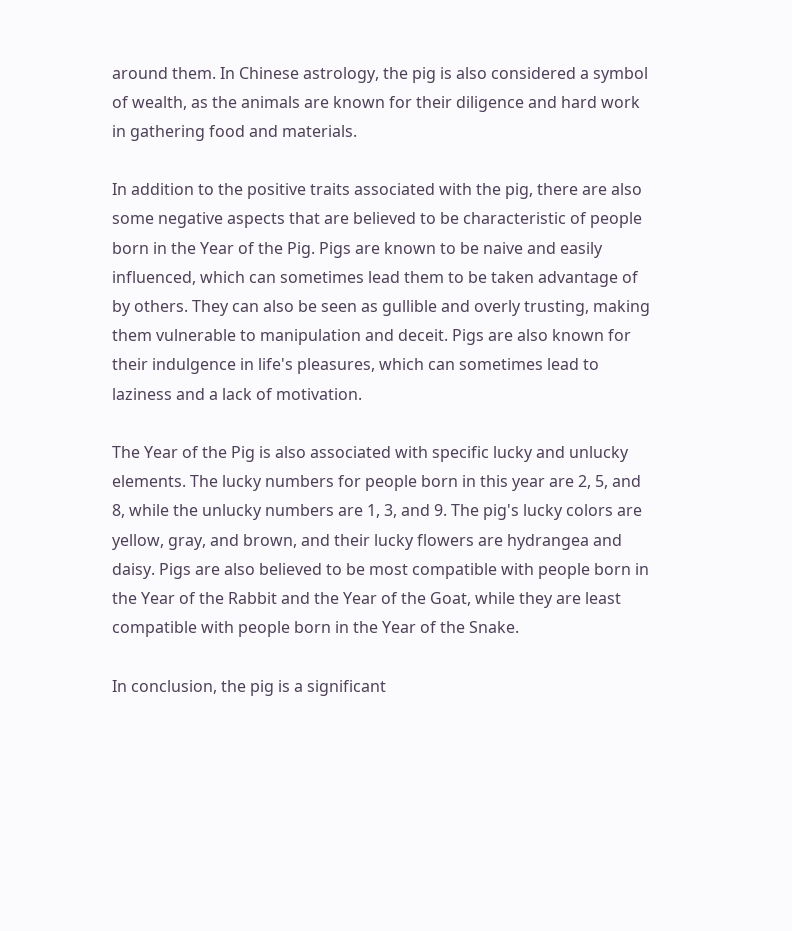around them. In Chinese astrology, the pig is also considered a symbol of wealth, as the animals are known for their diligence and hard work in gathering food and materials.

In addition to the positive traits associated with the pig, there are also some negative aspects that are believed to be characteristic of people born in the Year of the Pig. Pigs are known to be naive and easily influenced, which can sometimes lead them to be taken advantage of by others. They can also be seen as gullible and overly trusting, making them vulnerable to manipulation and deceit. Pigs are also known for their indulgence in life's pleasures, which can sometimes lead to laziness and a lack of motivation.

The Year of the Pig is also associated with specific lucky and unlucky elements. The lucky numbers for people born in this year are 2, 5, and 8, while the unlucky numbers are 1, 3, and 9. The pig's lucky colors are yellow, gray, and brown, and their lucky flowers are hydrangea and daisy. Pigs are also believed to be most compatible with people born in the Year of the Rabbit and the Year of the Goat, while they are least compatible with people born in the Year of the Snake.

In conclusion, the pig is a significant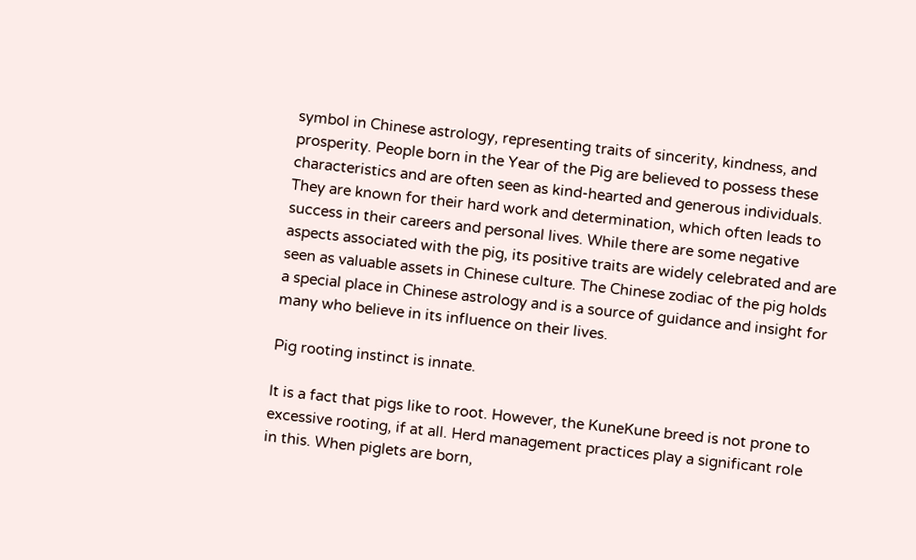symbol in Chinese astrology, representing traits of sincerity, kindness, and prosperity. People born in the Year of the Pig are believed to possess these characteristics and are often seen as kind-hearted and generous individuals. They are known for their hard work and determination, which often leads to success in their careers and personal lives. While there are some negative aspects associated with the pig, its positive traits are widely celebrated and are seen as valuable assets in Chinese culture. The Chinese zodiac of the pig holds a special place in Chinese astrology and is a source of guidance and insight for many who believe in its influence on their lives.

Pig rooting instinct is innate.

It is a fact that pigs like to root. However, the KuneKune breed is not prone to excessive rooting, if at all. Herd management practices play a significant role in this. When piglets are born,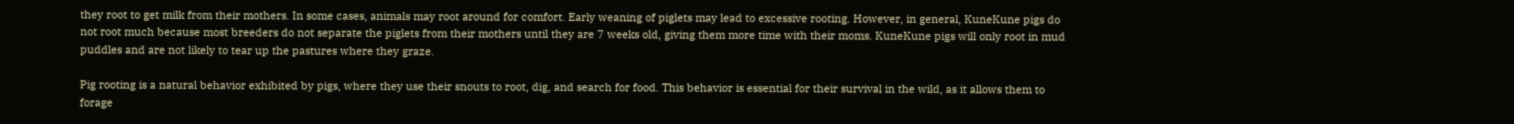they root to get milk from their mothers. In some cases, animals may root around for comfort. Early weaning of piglets may lead to excessive rooting. However, in general, KuneKune pigs do not root much because most breeders do not separate the piglets from their mothers until they are 7 weeks old, giving them more time with their moms. KuneKune pigs will only root in mud puddles and are not likely to tear up the pastures where they graze.

Pig rooting is a natural behavior exhibited by pigs, where they use their snouts to root, dig, and search for food. This behavior is essential for their survival in the wild, as it allows them to forage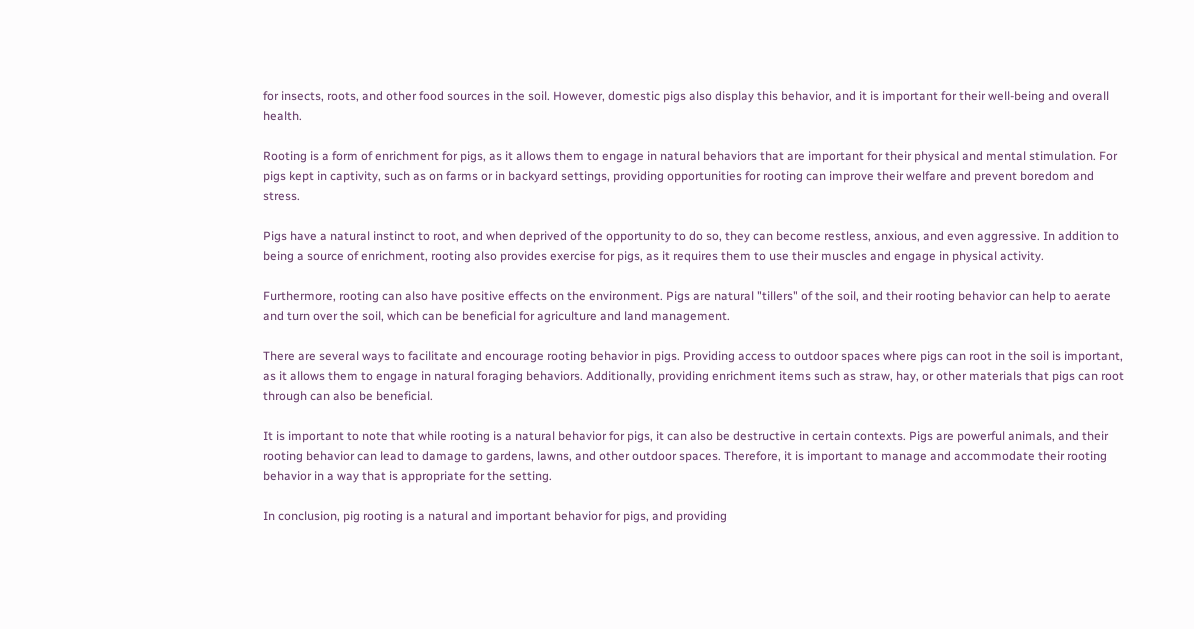for insects, roots, and other food sources in the soil. However, domestic pigs also display this behavior, and it is important for their well-being and overall health.

Rooting is a form of enrichment for pigs, as it allows them to engage in natural behaviors that are important for their physical and mental stimulation. For pigs kept in captivity, such as on farms or in backyard settings, providing opportunities for rooting can improve their welfare and prevent boredom and stress.

Pigs have a natural instinct to root, and when deprived of the opportunity to do so, they can become restless, anxious, and even aggressive. In addition to being a source of enrichment, rooting also provides exercise for pigs, as it requires them to use their muscles and engage in physical activity.

Furthermore, rooting can also have positive effects on the environment. Pigs are natural "tillers" of the soil, and their rooting behavior can help to aerate and turn over the soil, which can be beneficial for agriculture and land management.

There are several ways to facilitate and encourage rooting behavior in pigs. Providing access to outdoor spaces where pigs can root in the soil is important, as it allows them to engage in natural foraging behaviors. Additionally, providing enrichment items such as straw, hay, or other materials that pigs can root through can also be beneficial.

It is important to note that while rooting is a natural behavior for pigs, it can also be destructive in certain contexts. Pigs are powerful animals, and their rooting behavior can lead to damage to gardens, lawns, and other outdoor spaces. Therefore, it is important to manage and accommodate their rooting behavior in a way that is appropriate for the setting.

In conclusion, pig rooting is a natural and important behavior for pigs, and providing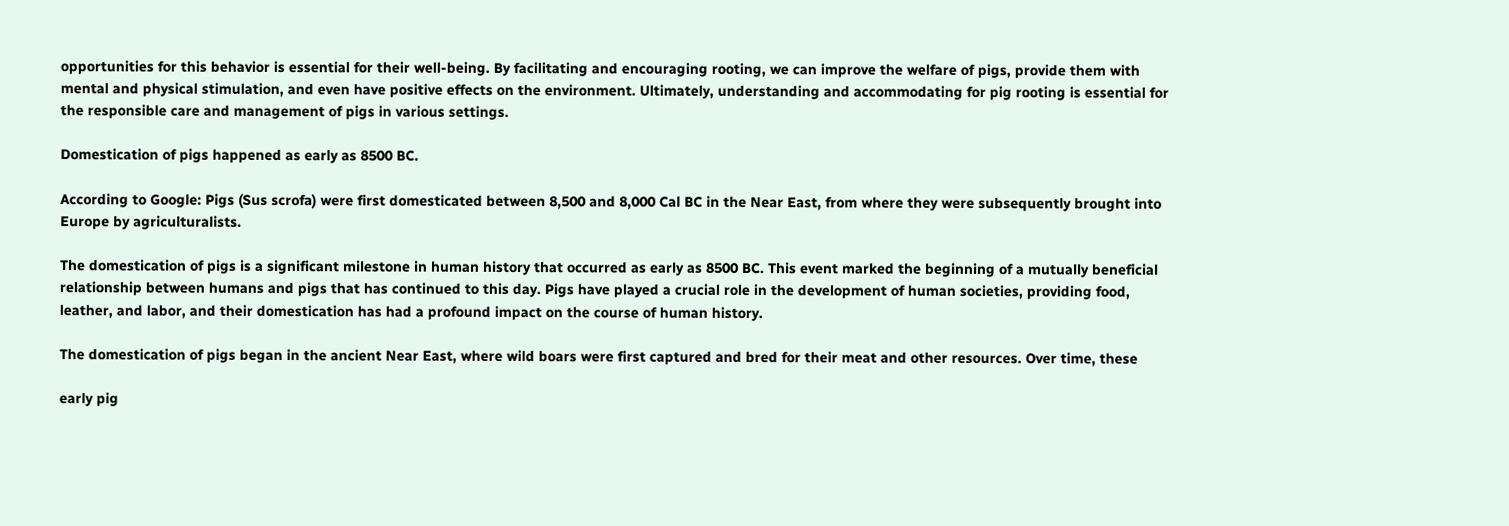opportunities for this behavior is essential for their well-being. By facilitating and encouraging rooting, we can improve the welfare of pigs, provide them with mental and physical stimulation, and even have positive effects on the environment. Ultimately, understanding and accommodating for pig rooting is essential for the responsible care and management of pigs in various settings.

Domestication of pigs happened as early as 8500 BC.

According to Google: Pigs (Sus scrofa) were first domesticated between 8,500 and 8,000 Cal BC in the Near East, from where they were subsequently brought into Europe by agriculturalists.

The domestication of pigs is a significant milestone in human history that occurred as early as 8500 BC. This event marked the beginning of a mutually beneficial relationship between humans and pigs that has continued to this day. Pigs have played a crucial role in the development of human societies, providing food, leather, and labor, and their domestication has had a profound impact on the course of human history.

The domestication of pigs began in the ancient Near East, where wild boars were first captured and bred for their meat and other resources. Over time, these

early pig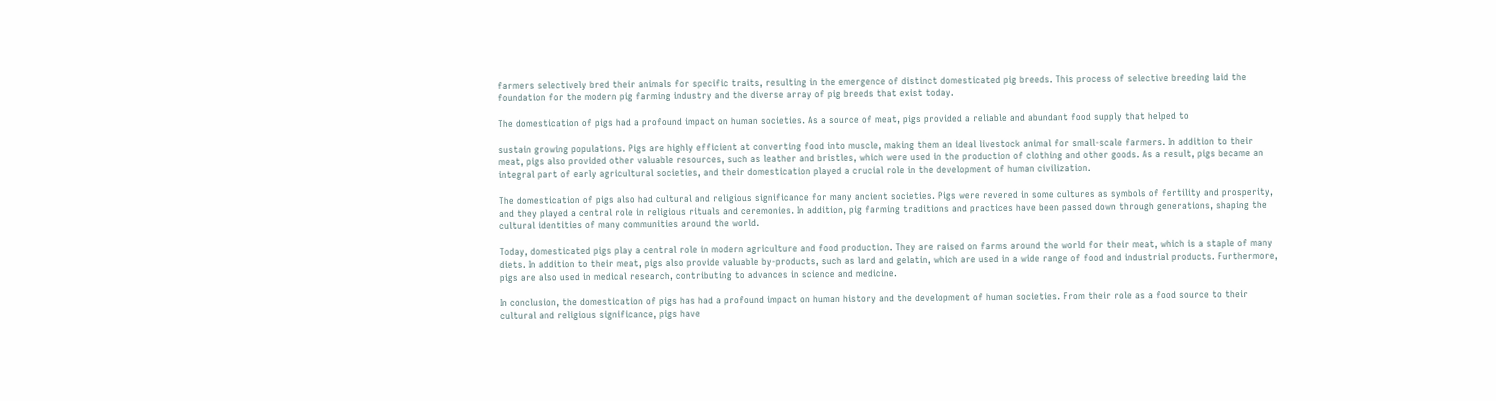farmers selectively bred their animals for specific traits, resulting in the emergence of distinct domesticated pig breeds. This process of selective breeding laid the foundation for the modern pig farming industry and the diverse array of pig breeds that exist today.

The domestication of pigs had a profound impact on human societies. As a source of meat, pigs provided a reliable and abundant food supply that helped to

sustain growing populations. Pigs are highly efficient at converting food into muscle, making them an ideal livestock animal for small-scale farmers. In addition to their meat, pigs also provided other valuable resources, such as leather and bristles, which were used in the production of clothing and other goods. As a result, pigs became an integral part of early agricultural societies, and their domestication played a crucial role in the development of human civilization.

The domestication of pigs also had cultural and religious significance for many ancient societies. Pigs were revered in some cultures as symbols of fertility and prosperity, and they played a central role in religious rituals and ceremonies. In addition, pig farming traditions and practices have been passed down through generations, shaping the cultural identities of many communities around the world.

Today, domesticated pigs play a central role in modern agriculture and food production. They are raised on farms around the world for their meat, which is a staple of many diets. In addition to their meat, pigs also provide valuable by-products, such as lard and gelatin, which are used in a wide range of food and industrial products. Furthermore, pigs are also used in medical research, contributing to advances in science and medicine.

In conclusion, the domestication of pigs has had a profound impact on human history and the development of human societies. From their role as a food source to their cultural and religious significance, pigs have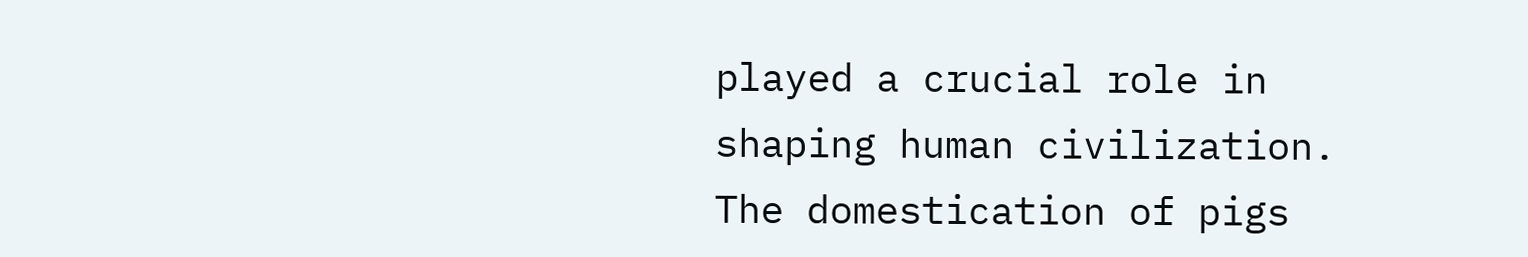played a crucial role in shaping human civilization. The domestication of pigs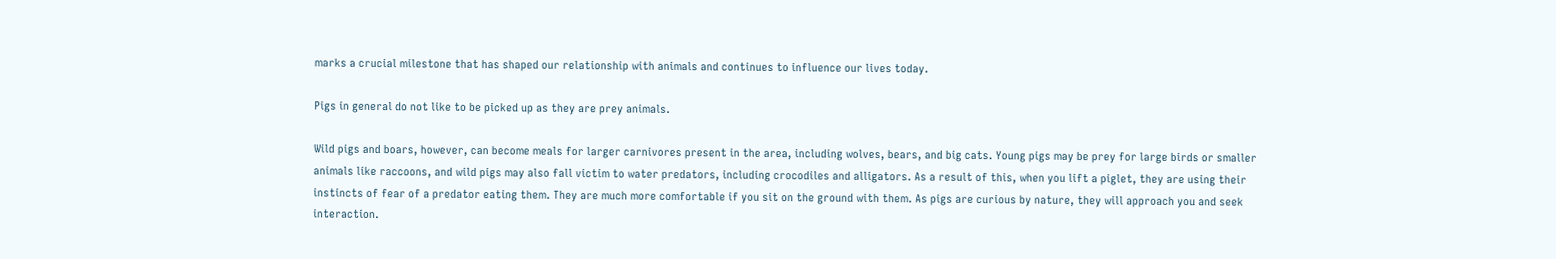marks a crucial milestone that has shaped our relationship with animals and continues to influence our lives today.

Pigs in general do not like to be picked up as they are prey animals.

Wild pigs and boars, however, can become meals for larger carnivores present in the area, including wolves, bears, and big cats. Young pigs may be prey for large birds or smaller animals like raccoons, and wild pigs may also fall victim to water predators, including crocodiles and alligators. As a result of this, when you lift a piglet, they are using their instincts of fear of a predator eating them. They are much more comfortable if you sit on the ground with them. As pigs are curious by nature, they will approach you and seek interaction.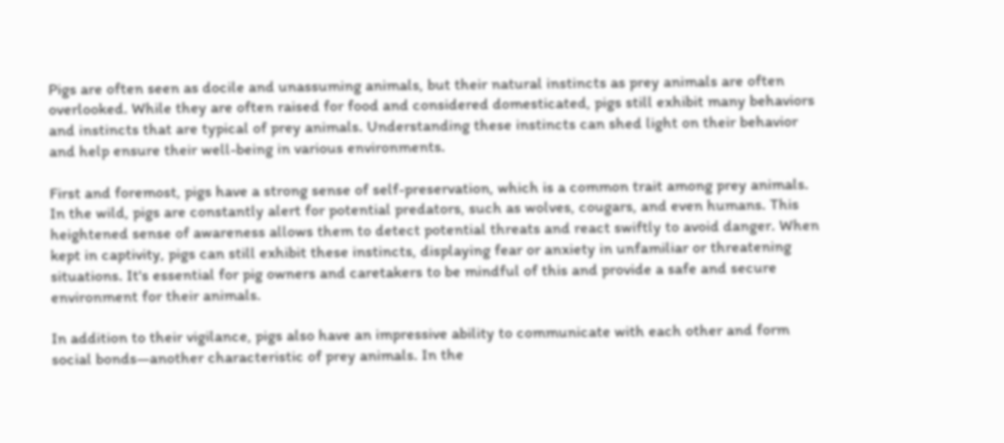Pigs are often seen as docile and unassuming animals, but their natural instincts as prey animals are often overlooked. While they are often raised for food and considered domesticated, pigs still exhibit many behaviors and instincts that are typical of prey animals. Understanding these instincts can shed light on their behavior and help ensure their well-being in various environments.

First and foremost, pigs have a strong sense of self-preservation, which is a common trait among prey animals. In the wild, pigs are constantly alert for potential predators, such as wolves, cougars, and even humans. This heightened sense of awareness allows them to detect potential threats and react swiftly to avoid danger. When kept in captivity, pigs can still exhibit these instincts, displaying fear or anxiety in unfamiliar or threatening situations. It's essential for pig owners and caretakers to be mindful of this and provide a safe and secure environment for their animals.

In addition to their vigilance, pigs also have an impressive ability to communicate with each other and form social bonds—another characteristic of prey animals. In the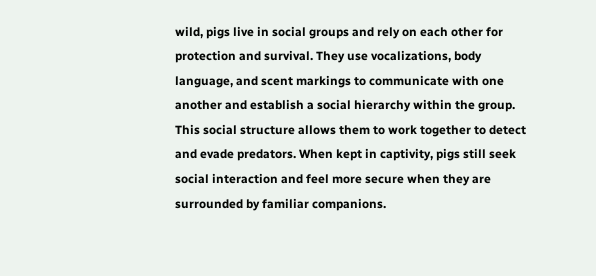wild, pigs live in social groups and rely on each other for protection and survival. They use vocalizations, body language, and scent markings to communicate with one another and establish a social hierarchy within the group. This social structure allows them to work together to detect and evade predators. When kept in captivity, pigs still seek social interaction and feel more secure when they are surrounded by familiar companions.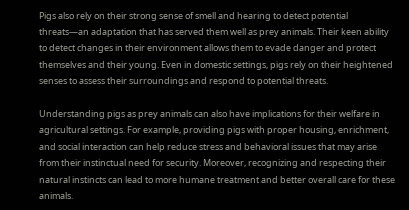Pigs also rely on their strong sense of smell and hearing to detect potential threats—an adaptation that has served them well as prey animals. Their keen ability to detect changes in their environment allows them to evade danger and protect themselves and their young. Even in domestic settings, pigs rely on their heightened senses to assess their surroundings and respond to potential threats.

Understanding pigs as prey animals can also have implications for their welfare in agricultural settings. For example, providing pigs with proper housing, enrichment, and social interaction can help reduce stress and behavioral issues that may arise from their instinctual need for security. Moreover, recognizing and respecting their natural instincts can lead to more humane treatment and better overall care for these animals.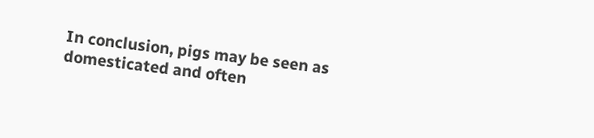In conclusion, pigs may be seen as domesticated and often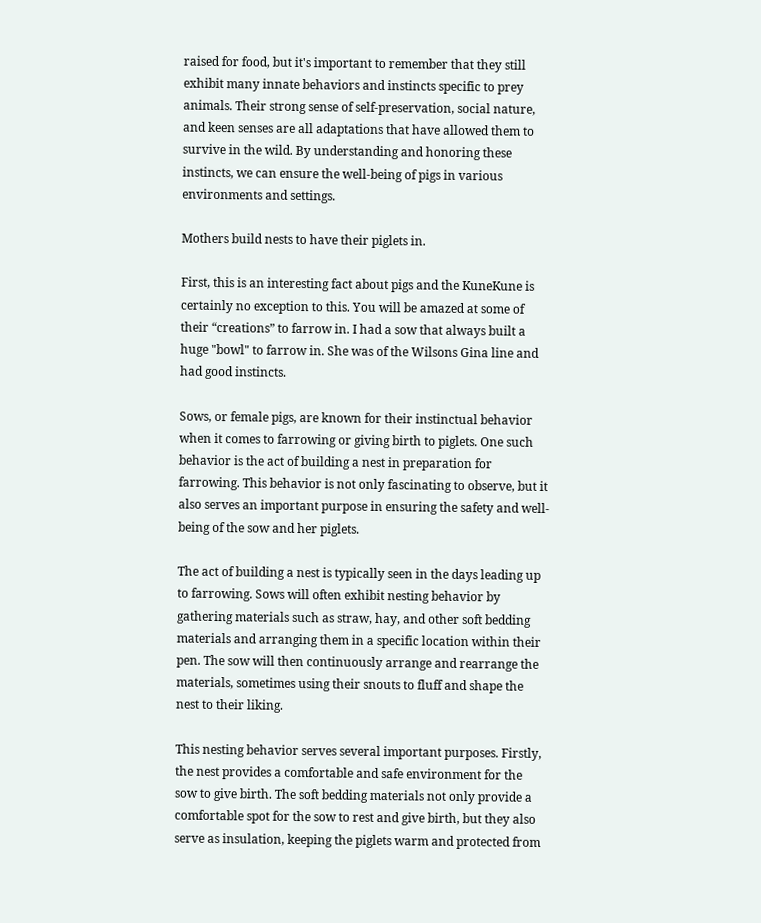raised for food, but it's important to remember that they still exhibit many innate behaviors and instincts specific to prey animals. Their strong sense of self-preservation, social nature, and keen senses are all adaptations that have allowed them to survive in the wild. By understanding and honoring these instincts, we can ensure the well-being of pigs in various environments and settings.

Mothers build nests to have their piglets in.

First, this is an interesting fact about pigs and the KuneKune is certainly no exception to this. You will be amazed at some of their “creations” to farrow in. I had a sow that always built a huge "bowl" to farrow in. She was of the Wilsons Gina line and had good instincts.

Sows, or female pigs, are known for their instinctual behavior when it comes to farrowing or giving birth to piglets. One such behavior is the act of building a nest in preparation for farrowing. This behavior is not only fascinating to observe, but it also serves an important purpose in ensuring the safety and well-being of the sow and her piglets.

The act of building a nest is typically seen in the days leading up to farrowing. Sows will often exhibit nesting behavior by gathering materials such as straw, hay, and other soft bedding materials and arranging them in a specific location within their pen. The sow will then continuously arrange and rearrange the materials, sometimes using their snouts to fluff and shape the nest to their liking.

This nesting behavior serves several important purposes. Firstly, the nest provides a comfortable and safe environment for the sow to give birth. The soft bedding materials not only provide a comfortable spot for the sow to rest and give birth, but they also serve as insulation, keeping the piglets warm and protected from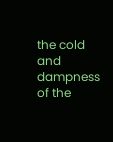the cold and dampness of the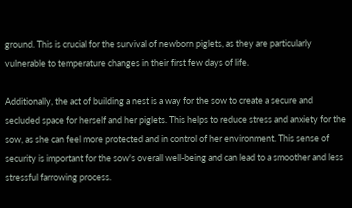ground. This is crucial for the survival of newborn piglets, as they are particularly vulnerable to temperature changes in their first few days of life.

Additionally, the act of building a nest is a way for the sow to create a secure and secluded space for herself and her piglets. This helps to reduce stress and anxiety for the sow, as she can feel more protected and in control of her environment. This sense of security is important for the sow's overall well-being and can lead to a smoother and less stressful farrowing process.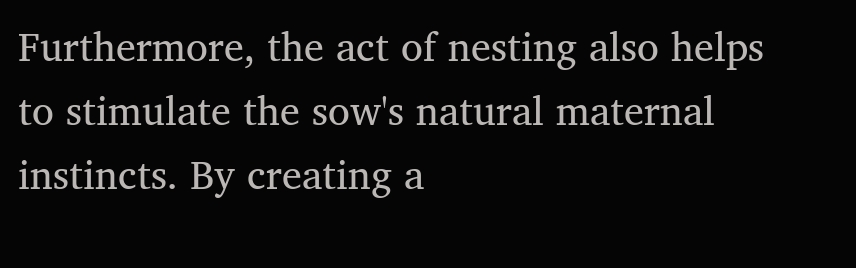Furthermore, the act of nesting also helps to stimulate the sow's natural maternal instincts. By creating a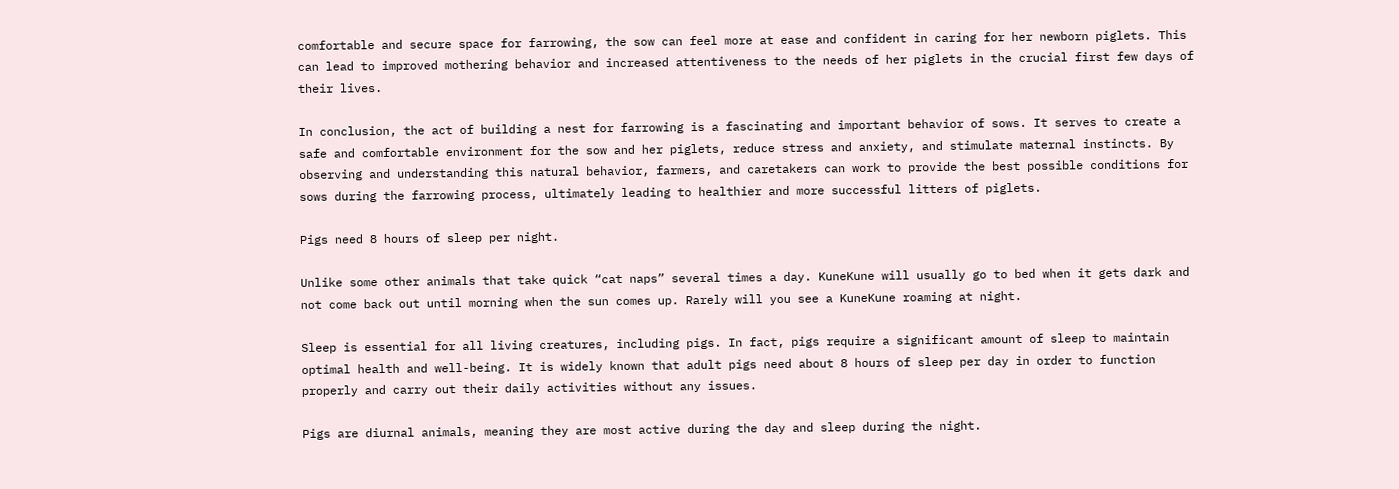comfortable and secure space for farrowing, the sow can feel more at ease and confident in caring for her newborn piglets. This can lead to improved mothering behavior and increased attentiveness to the needs of her piglets in the crucial first few days of their lives.

In conclusion, the act of building a nest for farrowing is a fascinating and important behavior of sows. It serves to create a safe and comfortable environment for the sow and her piglets, reduce stress and anxiety, and stimulate maternal instincts. By observing and understanding this natural behavior, farmers, and caretakers can work to provide the best possible conditions for sows during the farrowing process, ultimately leading to healthier and more successful litters of piglets.

Pigs need 8 hours of sleep per night.

Unlike some other animals that take quick “cat naps” several times a day. KuneKune will usually go to bed when it gets dark and not come back out until morning when the sun comes up. Rarely will you see a KuneKune roaming at night.

Sleep is essential for all living creatures, including pigs. In fact, pigs require a significant amount of sleep to maintain optimal health and well-being. It is widely known that adult pigs need about 8 hours of sleep per day in order to function properly and carry out their daily activities without any issues.

Pigs are diurnal animals, meaning they are most active during the day and sleep during the night.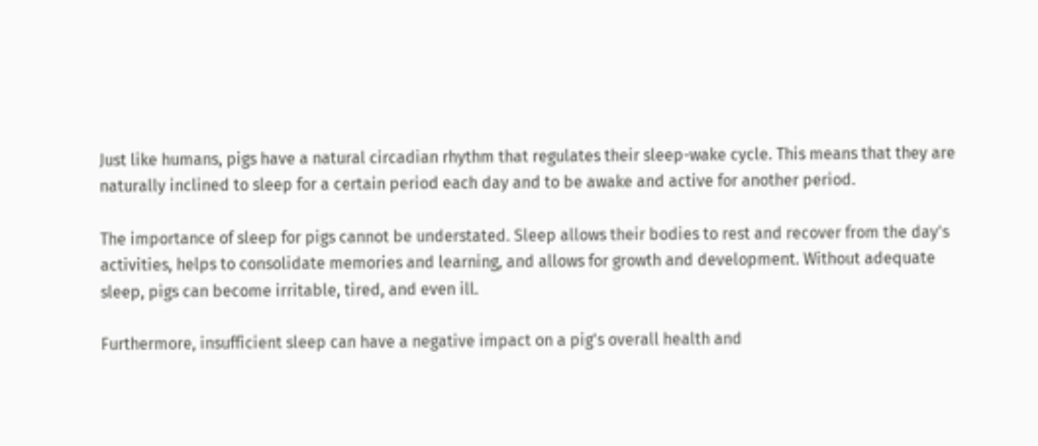Just like humans, pigs have a natural circadian rhythm that regulates their sleep-wake cycle. This means that they are naturally inclined to sleep for a certain period each day and to be awake and active for another period.

The importance of sleep for pigs cannot be understated. Sleep allows their bodies to rest and recover from the day's activities, helps to consolidate memories and learning, and allows for growth and development. Without adequate sleep, pigs can become irritable, tired, and even ill.

Furthermore, insufficient sleep can have a negative impact on a pig's overall health and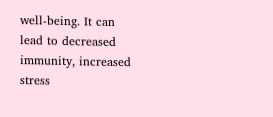well-being. It can lead to decreased immunity, increased stress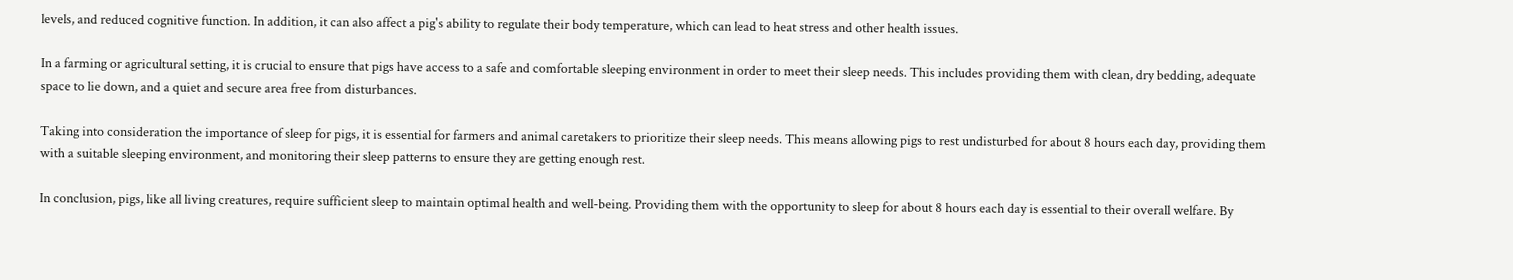levels, and reduced cognitive function. In addition, it can also affect a pig's ability to regulate their body temperature, which can lead to heat stress and other health issues.

In a farming or agricultural setting, it is crucial to ensure that pigs have access to a safe and comfortable sleeping environment in order to meet their sleep needs. This includes providing them with clean, dry bedding, adequate space to lie down, and a quiet and secure area free from disturbances.

Taking into consideration the importance of sleep for pigs, it is essential for farmers and animal caretakers to prioritize their sleep needs. This means allowing pigs to rest undisturbed for about 8 hours each day, providing them with a suitable sleeping environment, and monitoring their sleep patterns to ensure they are getting enough rest.

In conclusion, pigs, like all living creatures, require sufficient sleep to maintain optimal health and well-being. Providing them with the opportunity to sleep for about 8 hours each day is essential to their overall welfare. By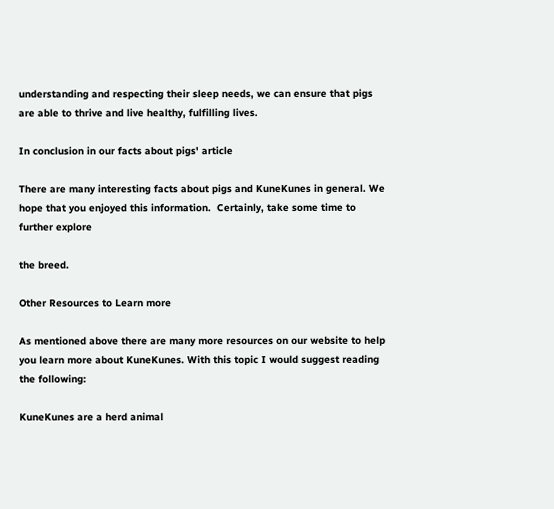understanding and respecting their sleep needs, we can ensure that pigs are able to thrive and live healthy, fulfilling lives.

In conclusion in our facts about pigs' article

There are many interesting facts about pigs and KuneKunes in general. We hope that you enjoyed this information.  Certainly, take some time to further explore

the breed.

Other Resources to Learn more

As mentioned above there are many more resources on our website to help you learn more about KuneKunes. With this topic I would suggest reading the following:

KuneKunes are a herd animal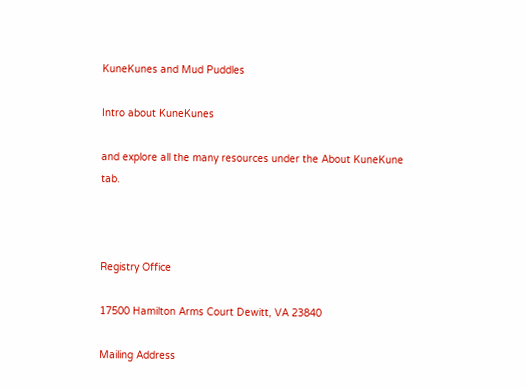KuneKunes and Mud Puddles

Intro about KuneKunes

and explore all the many resources under the About KuneKune tab.



Registry Office

17500 Hamilton Arms Court Dewitt, VA 23840

Mailing Address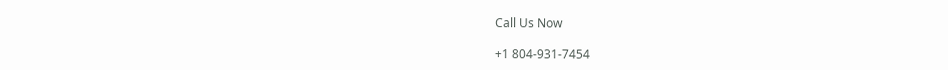Call Us Now

+1 804-931-7454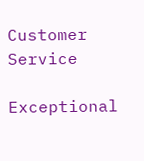Customer Service

Exceptional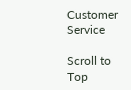Customer Service

Scroll to Top